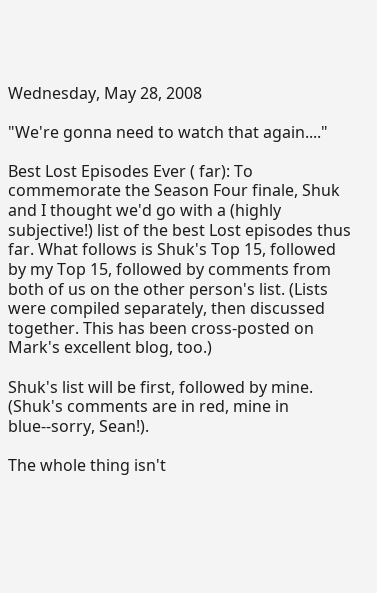Wednesday, May 28, 2008

"We're gonna need to watch that again...."

Best Lost Episodes Ever ( far): To commemorate the Season Four finale, Shuk and I thought we'd go with a (highly subjective!) list of the best Lost episodes thus far. What follows is Shuk's Top 15, followed by my Top 15, followed by comments from both of us on the other person's list. (Lists were compiled separately, then discussed together. This has been cross-posted on Mark's excellent blog, too.)

Shuk's list will be first, followed by mine. (Shuk's comments are in red, mine in blue--sorry, Sean!).

The whole thing isn't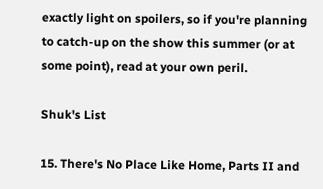exactly light on spoilers, so if you're planning to catch-up on the show this summer (or at some point), read at your own peril.

Shuk's List

15. There's No Place Like Home, Parts II and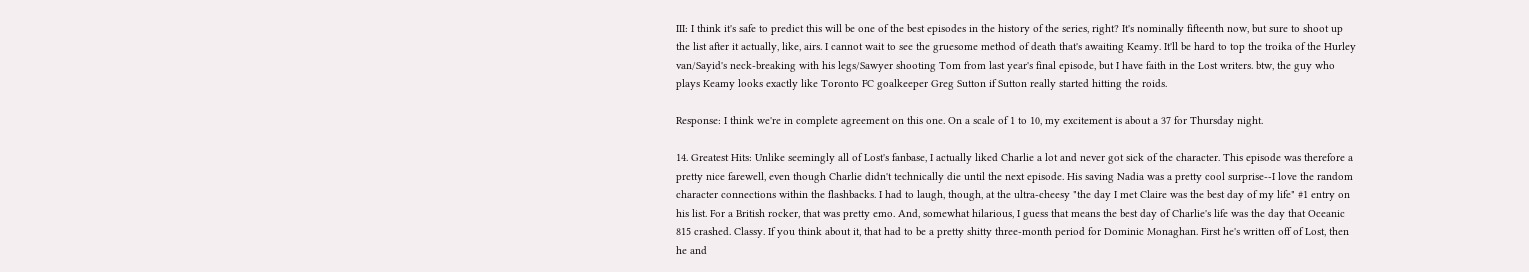III: I think it's safe to predict this will be one of the best episodes in the history of the series, right? It's nominally fifteenth now, but sure to shoot up the list after it actually, like, airs. I cannot wait to see the gruesome method of death that's awaiting Keamy. It'll be hard to top the troika of the Hurley van/Sayid's neck-breaking with his legs/Sawyer shooting Tom from last year's final episode, but I have faith in the Lost writers. btw, the guy who plays Keamy looks exactly like Toronto FC goalkeeper Greg Sutton if Sutton really started hitting the roids.

Response: I think we're in complete agreement on this one. On a scale of 1 to 10, my excitement is about a 37 for Thursday night.

14. Greatest Hits: Unlike seemingly all of Lost's fanbase, I actually liked Charlie a lot and never got sick of the character. This episode was therefore a pretty nice farewell, even though Charlie didn't technically die until the next episode. His saving Nadia was a pretty cool surprise--I love the random character connections within the flashbacks. I had to laugh, though, at the ultra-cheesy "the day I met Claire was the best day of my life" #1 entry on his list. For a British rocker, that was pretty emo. And, somewhat hilarious, I guess that means the best day of Charlie's life was the day that Oceanic 815 crashed. Classy. If you think about it, that had to be a pretty shitty three-month period for Dominic Monaghan. First he's written off of Lost, then he and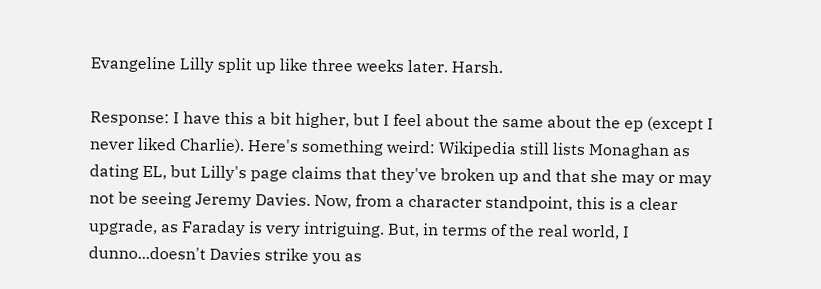Evangeline Lilly split up like three weeks later. Harsh.

Response: I have this a bit higher, but I feel about the same about the ep (except I never liked Charlie). Here's something weird: Wikipedia still lists Monaghan as dating EL, but Lilly's page claims that they've broken up and that she may or may not be seeing Jeremy Davies. Now, from a character standpoint, this is a clear upgrade, as Faraday is very intriguing. But, in terms of the real world, I dunno...doesn't Davies strike you as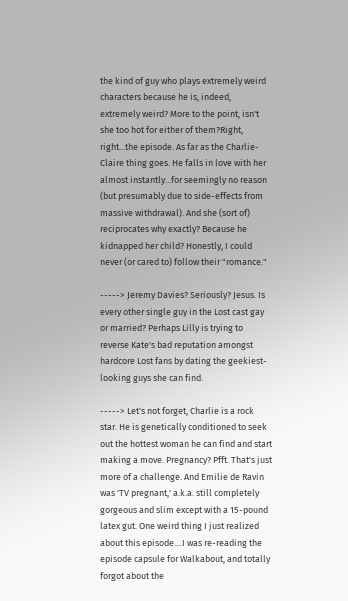the kind of guy who plays extremely weird characters because he is, indeed, extremely weird? More to the point, isn't she too hot for either of them?Right, right...the episode. As far as the Charlie-Claire thing goes. He falls in love with her almost instantly...for seemingly no reason (but presumably due to side-effects from massive withdrawal). And she (sort of) reciprocates why exactly? Because he kidnapped her child? Honestly, I could never (or cared to) follow their "romance."

-----> Jeremy Davies? Seriously? Jesus. Is every other single guy in the Lost cast gay or married? Perhaps Lilly is trying to reverse Kate's bad reputation amongst hardcore Lost fans by dating the geekiest-looking guys she can find.

-----> Let's not forget, Charlie is a rock star. He is genetically conditioned to seek out the hottest woman he can find and start making a move. Pregnancy? Pfft. That's just more of a challenge. And Emilie de Ravin was 'TV pregnant,' a.k.a. still completely gorgeous and slim except with a 15-pound latex gut. One weird thing I just realized about this episode....I was re-reading the episode capsule for Walkabout, and totally forgot about the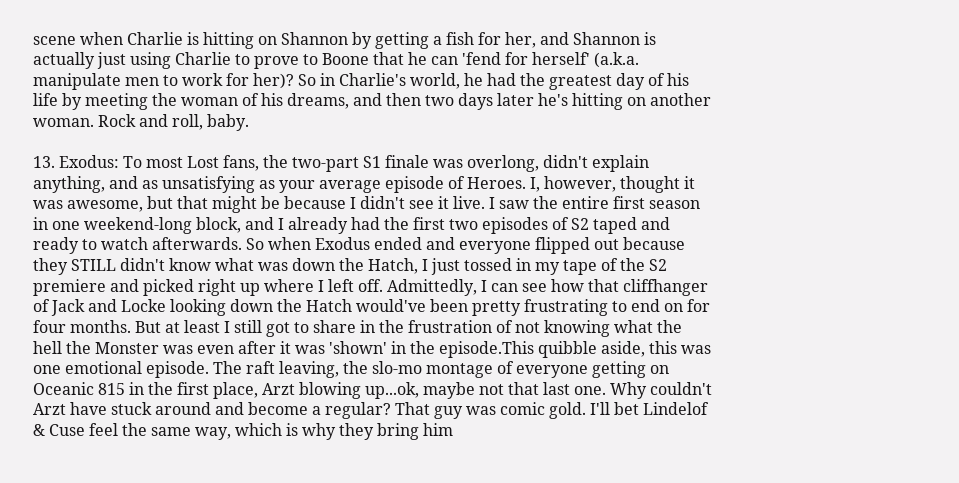scene when Charlie is hitting on Shannon by getting a fish for her, and Shannon is actually just using Charlie to prove to Boone that he can 'fend for herself' (a.k.a. manipulate men to work for her)? So in Charlie's world, he had the greatest day of his life by meeting the woman of his dreams, and then two days later he's hitting on another woman. Rock and roll, baby.

13. Exodus: To most Lost fans, the two-part S1 finale was overlong, didn't explain anything, and as unsatisfying as your average episode of Heroes. I, however, thought it was awesome, but that might be because I didn't see it live. I saw the entire first season in one weekend-long block, and I already had the first two episodes of S2 taped and ready to watch afterwards. So when Exodus ended and everyone flipped out because they STILL didn't know what was down the Hatch, I just tossed in my tape of the S2 premiere and picked right up where I left off. Admittedly, I can see how that cliffhanger of Jack and Locke looking down the Hatch would've been pretty frustrating to end on for four months. But at least I still got to share in the frustration of not knowing what the hell the Monster was even after it was 'shown' in the episode.This quibble aside, this was one emotional episode. The raft leaving, the slo-mo montage of everyone getting on Oceanic 815 in the first place, Arzt blowing up...ok, maybe not that last one. Why couldn't Arzt have stuck around and become a regular? That guy was comic gold. I'll bet Lindelof & Cuse feel the same way, which is why they bring him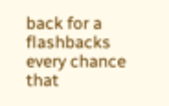back for a flashbacks every chance that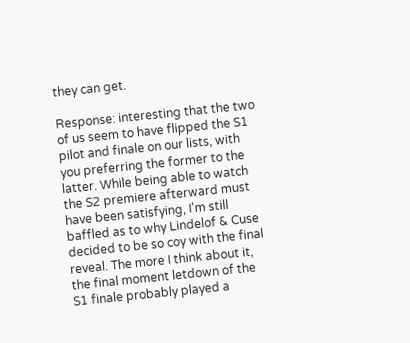they can get.

Response: interesting that the two of us seem to have flipped the S1 pilot and finale on our lists, with you preferring the former to the latter. While being able to watch the S2 premiere afterward must have been satisfying, I'm still baffled as to why Lindelof & Cuse decided to be so coy with the final reveal. The more I think about it, the final moment letdown of the S1 finale probably played a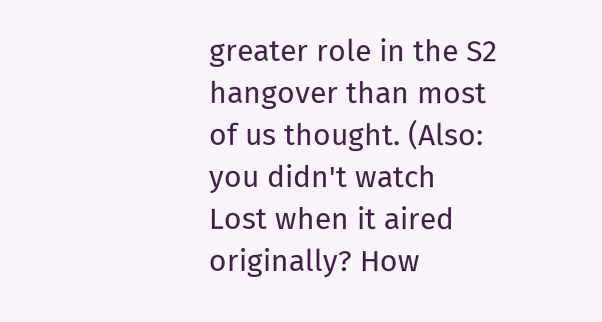greater role in the S2 hangover than most of us thought. (Also: you didn't watch Lost when it aired originally? How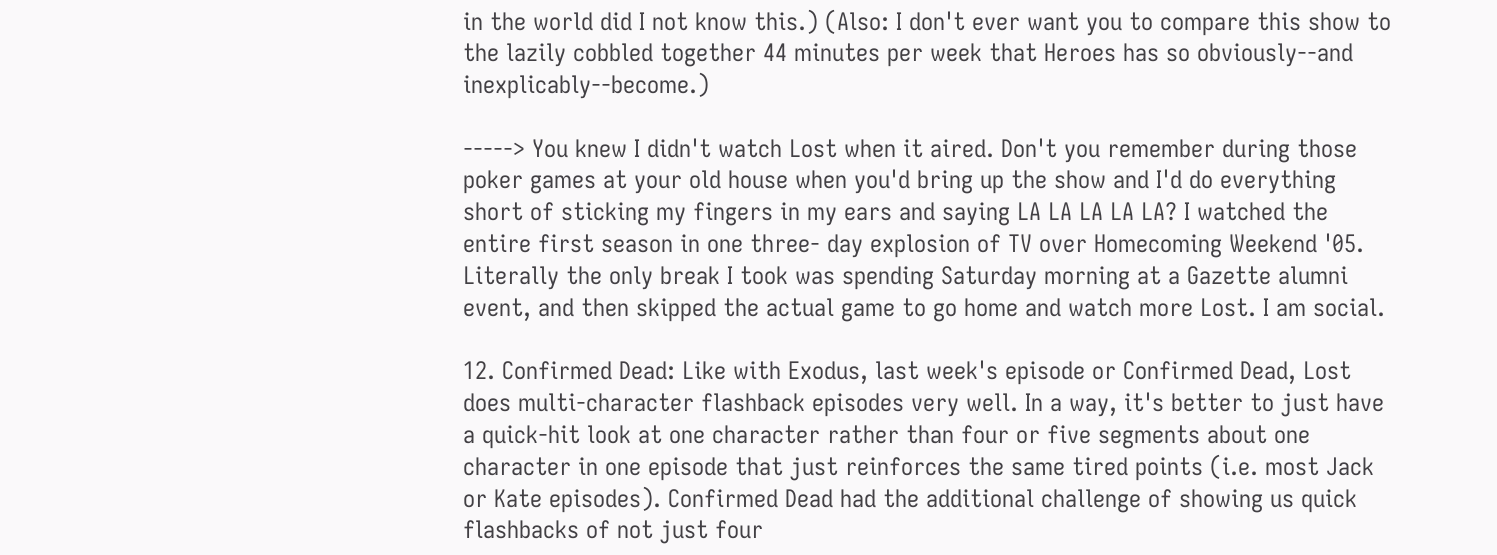in the world did I not know this.) (Also: I don't ever want you to compare this show to the lazily cobbled together 44 minutes per week that Heroes has so obviously--and inexplicably--become.)

-----> You knew I didn't watch Lost when it aired. Don't you remember during those poker games at your old house when you'd bring up the show and I'd do everything short of sticking my fingers in my ears and saying LA LA LA LA LA? I watched the entire first season in one three- day explosion of TV over Homecoming Weekend '05. Literally the only break I took was spending Saturday morning at a Gazette alumni event, and then skipped the actual game to go home and watch more Lost. I am social.

12. Confirmed Dead: Like with Exodus, last week's episode or Confirmed Dead, Lost does multi-character flashback episodes very well. In a way, it's better to just have a quick-hit look at one character rather than four or five segments about one character in one episode that just reinforces the same tired points (i.e. most Jack or Kate episodes). Confirmed Dead had the additional challenge of showing us quick flashbacks of not just four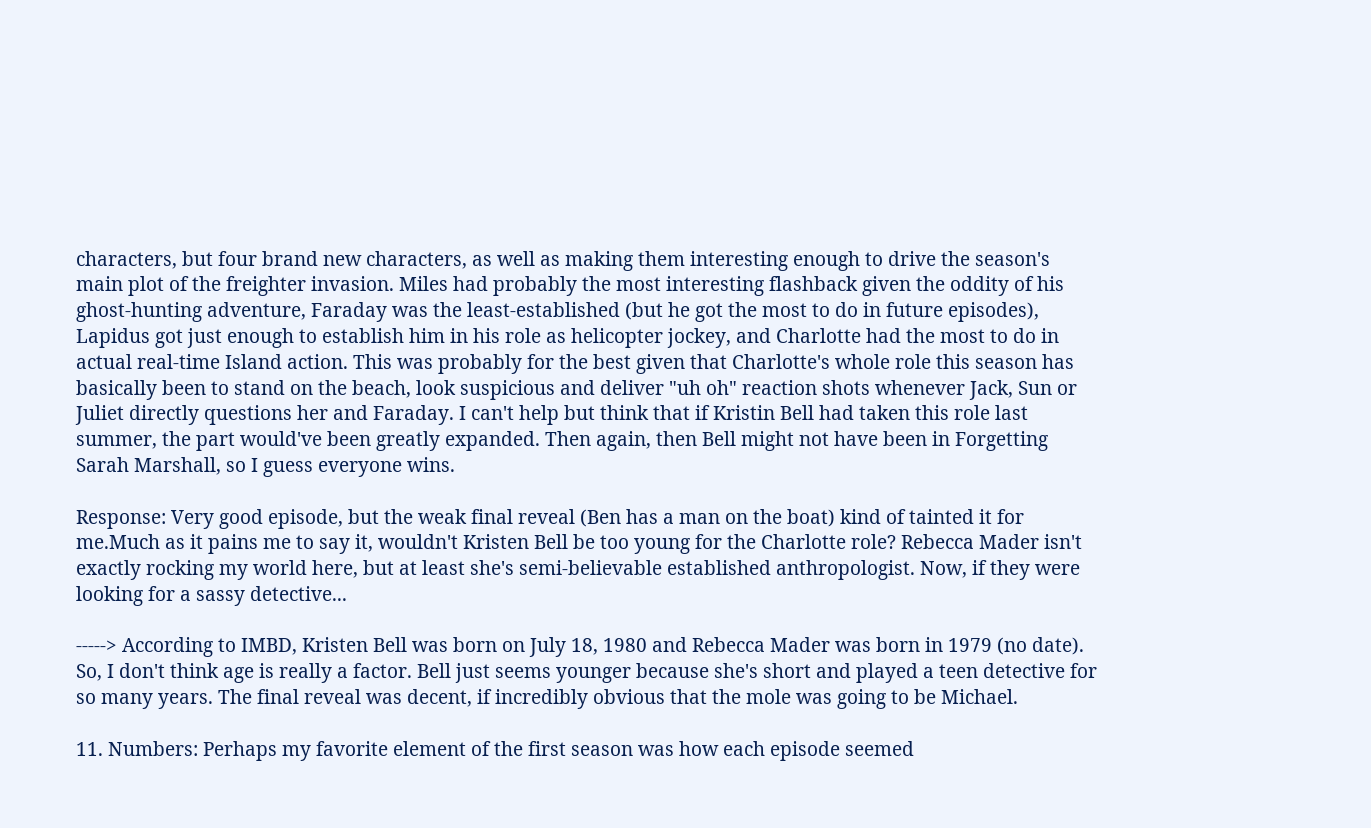characters, but four brand new characters, as well as making them interesting enough to drive the season's main plot of the freighter invasion. Miles had probably the most interesting flashback given the oddity of his ghost-hunting adventure, Faraday was the least-established (but he got the most to do in future episodes), Lapidus got just enough to establish him in his role as helicopter jockey, and Charlotte had the most to do in actual real-time Island action. This was probably for the best given that Charlotte's whole role this season has basically been to stand on the beach, look suspicious and deliver "uh oh" reaction shots whenever Jack, Sun or Juliet directly questions her and Faraday. I can't help but think that if Kristin Bell had taken this role last summer, the part would've been greatly expanded. Then again, then Bell might not have been in Forgetting Sarah Marshall, so I guess everyone wins.

Response: Very good episode, but the weak final reveal (Ben has a man on the boat) kind of tainted it for me.Much as it pains me to say it, wouldn't Kristen Bell be too young for the Charlotte role? Rebecca Mader isn't exactly rocking my world here, but at least she's semi-believable established anthropologist. Now, if they were looking for a sassy detective...

-----> According to IMBD, Kristen Bell was born on July 18, 1980 and Rebecca Mader was born in 1979 (no date). So, I don't think age is really a factor. Bell just seems younger because she's short and played a teen detective for so many years. The final reveal was decent, if incredibly obvious that the mole was going to be Michael.

11. Numbers: Perhaps my favorite element of the first season was how each episode seemed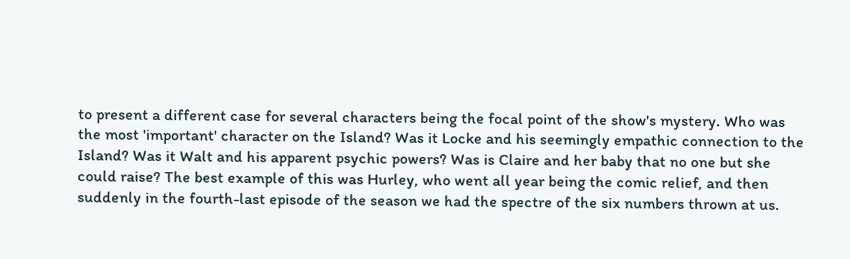to present a different case for several characters being the focal point of the show's mystery. Who was the most 'important' character on the Island? Was it Locke and his seemingly empathic connection to the Island? Was it Walt and his apparent psychic powers? Was is Claire and her baby that no one but she could raise? The best example of this was Hurley, who went all year being the comic relief, and then suddenly in the fourth-last episode of the season we had the spectre of the six numbers thrown at us.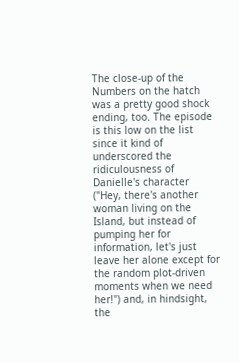The close-up of the Numbers on the hatch was a pretty good shock ending, too. The episode is this low on the list since it kind of underscored the ridiculousness of Danielle's character ("Hey, there's another woman living on the Island, but instead of pumping her for information, let's just leave her alone except for the random plot-driven moments when we need her!") and, in hindsight, the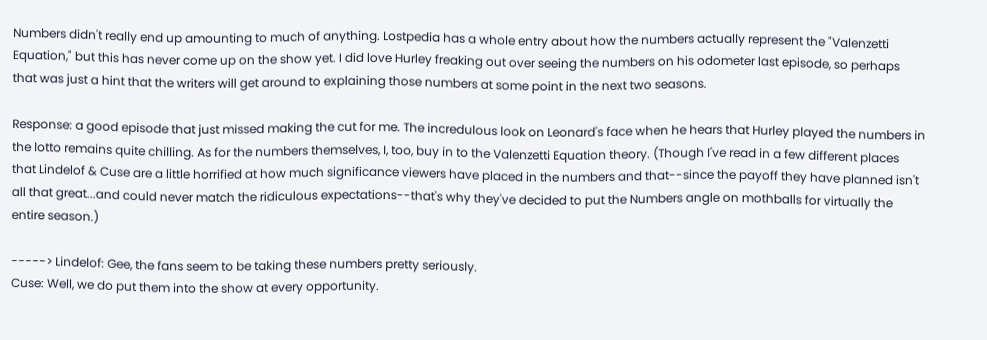Numbers didn't really end up amounting to much of anything. Lostpedia has a whole entry about how the numbers actually represent the "Valenzetti Equation," but this has never come up on the show yet. I did love Hurley freaking out over seeing the numbers on his odometer last episode, so perhaps that was just a hint that the writers will get around to explaining those numbers at some point in the next two seasons.

Response: a good episode that just missed making the cut for me. The incredulous look on Leonard's face when he hears that Hurley played the numbers in the lotto remains quite chilling. As for the numbers themselves, I, too, buy in to the Valenzetti Equation theory. (Though I've read in a few different places that Lindelof & Cuse are a little horrified at how much significance viewers have placed in the numbers and that--since the payoff they have planned isn't all that great...and could never match the ridiculous expectations--that's why they've decided to put the Numbers angle on mothballs for virtually the entire season.)

-----> Lindelof: Gee, the fans seem to be taking these numbers pretty seriously.
Cuse: Well, we do put them into the show at every opportunity.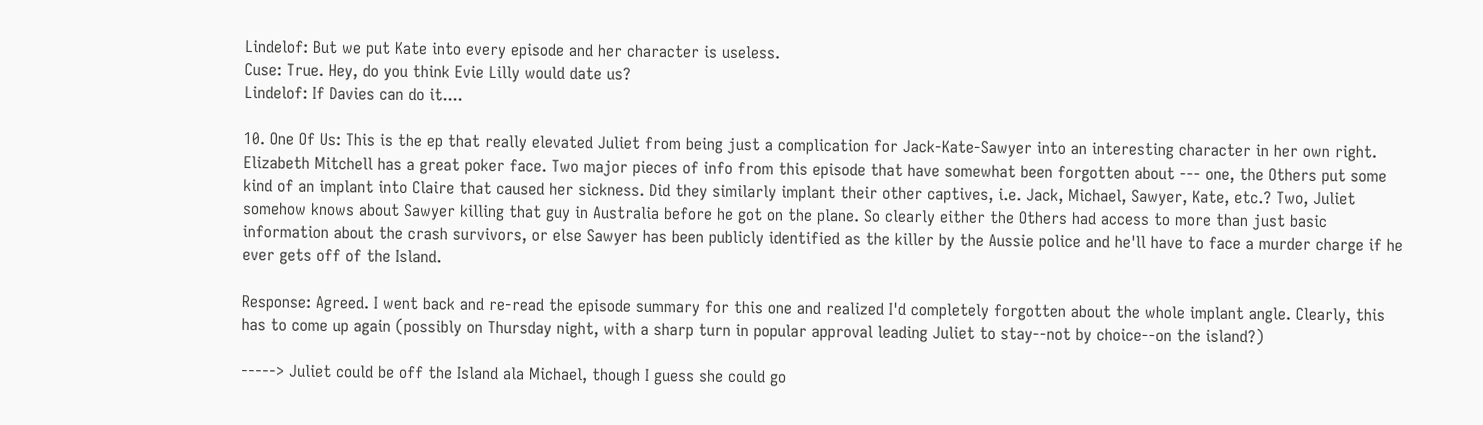Lindelof: But we put Kate into every episode and her character is useless.
Cuse: True. Hey, do you think Evie Lilly would date us?
Lindelof: If Davies can do it....

10. One Of Us: This is the ep that really elevated Juliet from being just a complication for Jack-Kate-Sawyer into an interesting character in her own right. Elizabeth Mitchell has a great poker face. Two major pieces of info from this episode that have somewhat been forgotten about --- one, the Others put some kind of an implant into Claire that caused her sickness. Did they similarly implant their other captives, i.e. Jack, Michael, Sawyer, Kate, etc.? Two, Juliet somehow knows about Sawyer killing that guy in Australia before he got on the plane. So clearly either the Others had access to more than just basic information about the crash survivors, or else Sawyer has been publicly identified as the killer by the Aussie police and he'll have to face a murder charge if he ever gets off of the Island.

Response: Agreed. I went back and re-read the episode summary for this one and realized I'd completely forgotten about the whole implant angle. Clearly, this has to come up again (possibly on Thursday night, with a sharp turn in popular approval leading Juliet to stay--not by choice--on the island?)

-----> Juliet could be off the Island ala Michael, though I guess she could go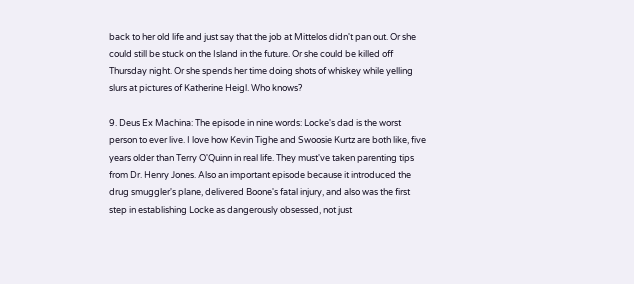back to her old life and just say that the job at Mittelos didn't pan out. Or she could still be stuck on the Island in the future. Or she could be killed off Thursday night. Or she spends her time doing shots of whiskey while yelling slurs at pictures of Katherine Heigl. Who knows?

9. Deus Ex Machina: The episode in nine words: Locke's dad is the worst person to ever live. I love how Kevin Tighe and Swoosie Kurtz are both like, five years older than Terry O'Quinn in real life. They must've taken parenting tips from Dr. Henry Jones. Also an important episode because it introduced the drug smuggler's plane, delivered Boone's fatal injury, and also was the first step in establishing Locke as dangerously obsessed, not just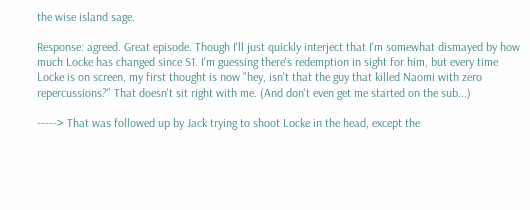the wise island sage.

Response: agreed. Great episode. Though I'll just quickly interject that I'm somewhat dismayed by how much Locke has changed since S1. I'm guessing there's redemption in sight for him, but every time Locke is on screen, my first thought is now "hey, isn't that the guy that killed Naomi with zero repercussions?" That doesn't sit right with me. (And don't even get me started on the sub...)

-----> That was followed up by Jack trying to shoot Locke in the head, except the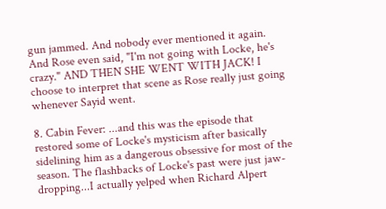gun jammed. And nobody ever mentioned it again. And Rose even said, "I'm not going with Locke, he's crazy." AND THEN SHE WENT WITH JACK! I choose to interpret that scene as Rose really just going whenever Sayid went.

8. Cabin Fever: ...and this was the episode that restored some of Locke's mysticism after basically sidelining him as a dangerous obsessive for most of the season. The flashbacks of Locke's past were just jaw-dropping...I actually yelped when Richard Alpert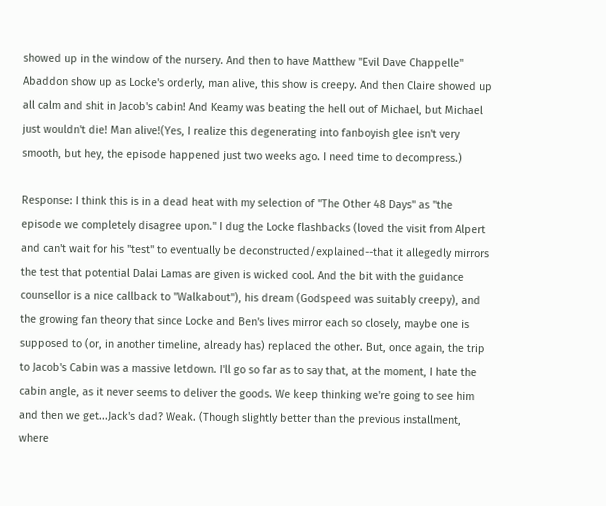showed up in the window of the nursery. And then to have Matthew "Evil Dave Chappelle" Abaddon show up as Locke's orderly, man alive, this show is creepy. And then Claire showed up all calm and shit in Jacob's cabin! And Keamy was beating the hell out of Michael, but Michael just wouldn't die! Man alive!(Yes, I realize this degenerating into fanboyish glee isn't very smooth, but hey, the episode happened just two weeks ago. I need time to decompress.)

Response: I think this is in a dead heat with my selection of "The Other 48 Days" as "the episode we completely disagree upon." I dug the Locke flashbacks (loved the visit from Alpert and can't wait for his "test" to eventually be deconstructed/explained--that it allegedly mirrors the test that potential Dalai Lamas are given is wicked cool. And the bit with the guidance counsellor is a nice callback to "Walkabout"), his dream (Godspeed was suitably creepy), and the growing fan theory that since Locke and Ben's lives mirror each so closely, maybe one is supposed to (or, in another timeline, already has) replaced the other. But, once again, the trip to Jacob's Cabin was a massive letdown. I'll go so far as to say that, at the moment, I hate the cabin angle, as it never seems to deliver the goods. We keep thinking we're going to see him and then we get...Jack's dad? Weak. (Though slightly better than the previous installment, where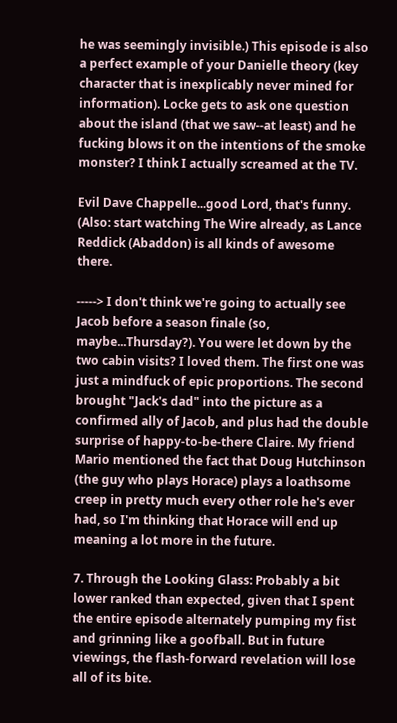he was seemingly invisible.) This episode is also a perfect example of your Danielle theory (key character that is inexplicably never mined for information). Locke gets to ask one question about the island (that we saw--at least) and he fucking blows it on the intentions of the smoke monster? I think I actually screamed at the TV.

Evil Dave Chappelle...good Lord, that's funny. (Also: start watching The Wire already, as Lance Reddick (Abaddon) is all kinds of awesome there.

-----> I don't think we're going to actually see Jacob before a season finale (so, maybe...Thursday?). You were let down by the two cabin visits? I loved them. The first one was just a mindfuck of epic proportions. The second brought "Jack's dad" into the picture as a confirmed ally of Jacob, and plus had the double surprise of happy-to-be-there Claire. My friend Mario mentioned the fact that Doug Hutchinson (the guy who plays Horace) plays a loathsome creep in pretty much every other role he's ever had, so I'm thinking that Horace will end up meaning a lot more in the future.

7. Through the Looking Glass: Probably a bit lower ranked than expected, given that I spent the entire episode alternately pumping my fist and grinning like a goofball. But in future viewings, the flash-forward revelation will lose all of its bite.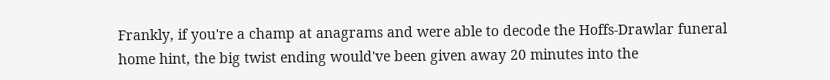Frankly, if you're a champ at anagrams and were able to decode the Hoffs-Drawlar funeral home hint, the big twist ending would've been given away 20 minutes into the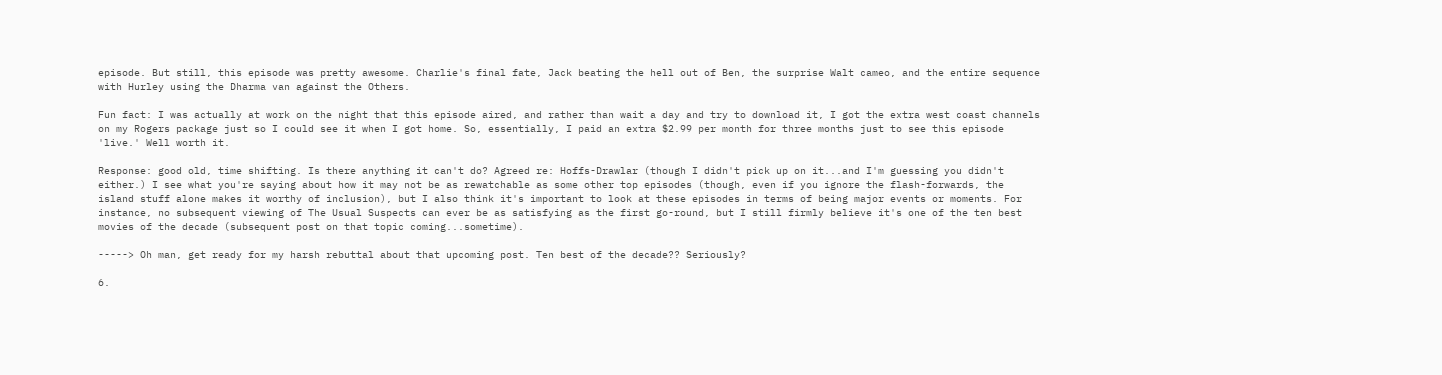episode. But still, this episode was pretty awesome. Charlie's final fate, Jack beating the hell out of Ben, the surprise Walt cameo, and the entire sequence with Hurley using the Dharma van against the Others.

Fun fact: I was actually at work on the night that this episode aired, and rather than wait a day and try to download it, I got the extra west coast channels on my Rogers package just so I could see it when I got home. So, essentially, I paid an extra $2.99 per month for three months just to see this episode 'live.' Well worth it.

Response: good old, time shifting. Is there anything it can't do? Agreed re: Hoffs-Drawlar (though I didn't pick up on it...and I'm guessing you didn't either.) I see what you're saying about how it may not be as rewatchable as some other top episodes (though, even if you ignore the flash-forwards, the island stuff alone makes it worthy of inclusion), but I also think it's important to look at these episodes in terms of being major events or moments. For instance, no subsequent viewing of The Usual Suspects can ever be as satisfying as the first go-round, but I still firmly believe it's one of the ten best movies of the decade (subsequent post on that topic coming...sometime).

-----> Oh man, get ready for my harsh rebuttal about that upcoming post. Ten best of the decade?? Seriously?

6.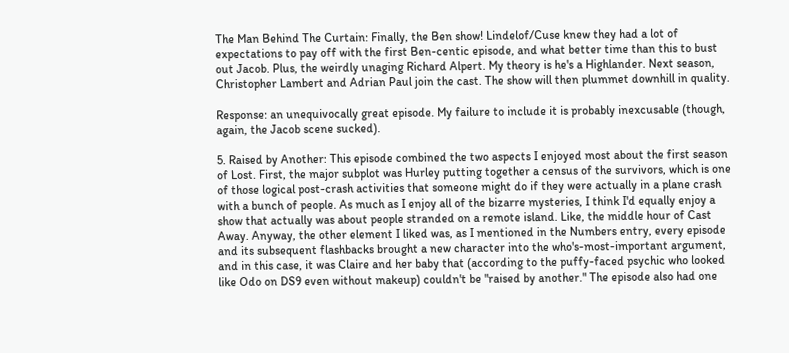The Man Behind The Curtain: Finally, the Ben show! Lindelof/Cuse knew they had a lot of expectations to pay off with the first Ben-centic episode, and what better time than this to bust out Jacob. Plus, the weirdly unaging Richard Alpert. My theory is he's a Highlander. Next season, Christopher Lambert and Adrian Paul join the cast. The show will then plummet downhill in quality.

Response: an unequivocally great episode. My failure to include it is probably inexcusable (though, again, the Jacob scene sucked).

5. Raised by Another: This episode combined the two aspects I enjoyed most about the first season of Lost. First, the major subplot was Hurley putting together a census of the survivors, which is one of those logical post-crash activities that someone might do if they were actually in a plane crash with a bunch of people. As much as I enjoy all of the bizarre mysteries, I think I'd equally enjoy a show that actually was about people stranded on a remote island. Like, the middle hour of Cast Away. Anyway, the other element I liked was, as I mentioned in the Numbers entry, every episode and its subsequent flashbacks brought a new character into the who's-most-important argument, and in this case, it was Claire and her baby that (according to the puffy-faced psychic who looked like Odo on DS9 even without makeup) couldn't be "raised by another." The episode also had one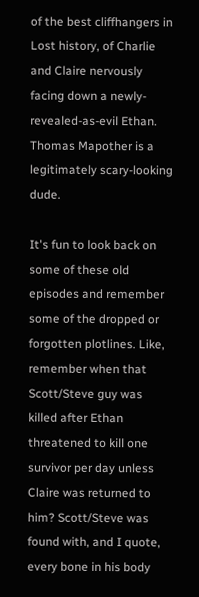of the best cliffhangers in Lost history, of Charlie and Claire nervously facing down a newly-revealed-as-evil Ethan. Thomas Mapother is a legitimately scary-looking dude.

It's fun to look back on some of these old episodes and remember some of the dropped or forgotten plotlines. Like, remember when that Scott/Steve guy was killed after Ethan threatened to kill one survivor per day unless Claire was returned to him? Scott/Steve was found with, and I quote, every bone in his body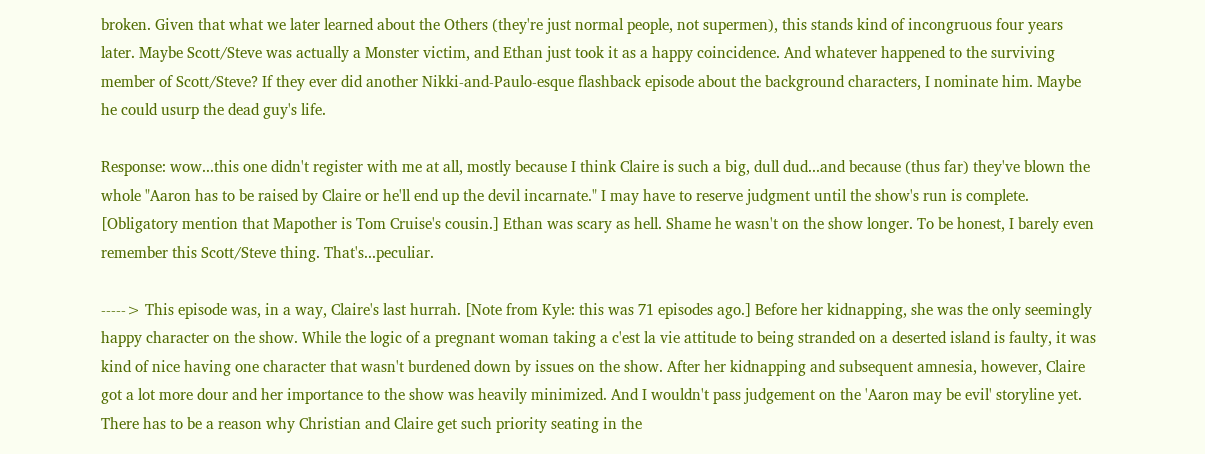broken. Given that what we later learned about the Others (they're just normal people, not supermen), this stands kind of incongruous four years later. Maybe Scott/Steve was actually a Monster victim, and Ethan just took it as a happy coincidence. And whatever happened to the surviving member of Scott/Steve? If they ever did another Nikki-and-Paulo-esque flashback episode about the background characters, I nominate him. Maybe he could usurp the dead guy's life.

Response: wow...this one didn't register with me at all, mostly because I think Claire is such a big, dull dud...and because (thus far) they've blown the whole "Aaron has to be raised by Claire or he'll end up the devil incarnate." I may have to reserve judgment until the show's run is complete. [Obligatory mention that Mapother is Tom Cruise's cousin.] Ethan was scary as hell. Shame he wasn't on the show longer. To be honest, I barely even remember this Scott/Steve thing. That's...peculiar.

-----> This episode was, in a way, Claire's last hurrah. [Note from Kyle: this was 71 episodes ago.] Before her kidnapping, she was the only seemingly happy character on the show. While the logic of a pregnant woman taking a c'est la vie attitude to being stranded on a deserted island is faulty, it was kind of nice having one character that wasn't burdened down by issues on the show. After her kidnapping and subsequent amnesia, however, Claire got a lot more dour and her importance to the show was heavily minimized. And I wouldn't pass judgement on the 'Aaron may be evil' storyline yet. There has to be a reason why Christian and Claire get such priority seating in the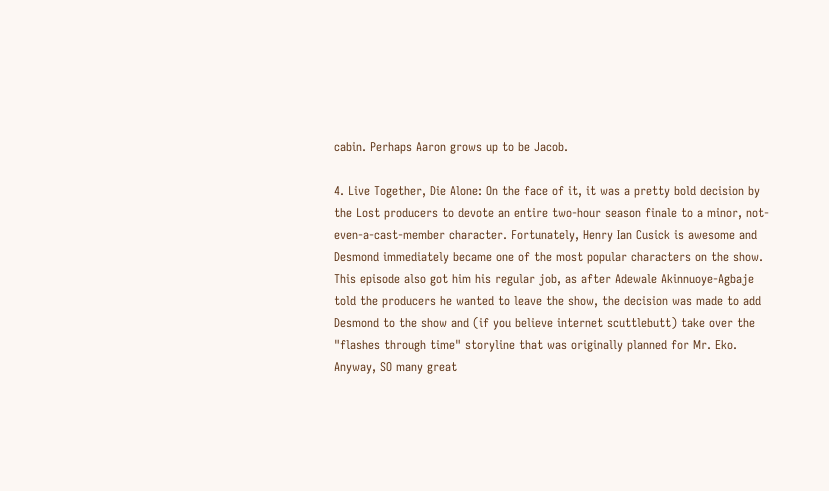cabin. Perhaps Aaron grows up to be Jacob.

4. Live Together, Die Alone: On the face of it, it was a pretty bold decision by the Lost producers to devote an entire two-hour season finale to a minor, not-even-a-cast-member character. Fortunately, Henry Ian Cusick is awesome and Desmond immediately became one of the most popular characters on the show. This episode also got him his regular job, as after Adewale Akinnuoye-Agbaje told the producers he wanted to leave the show, the decision was made to add Desmond to the show and (if you believe internet scuttlebutt) take over the "flashes through time" storyline that was originally planned for Mr. Eko. Anyway, SO many great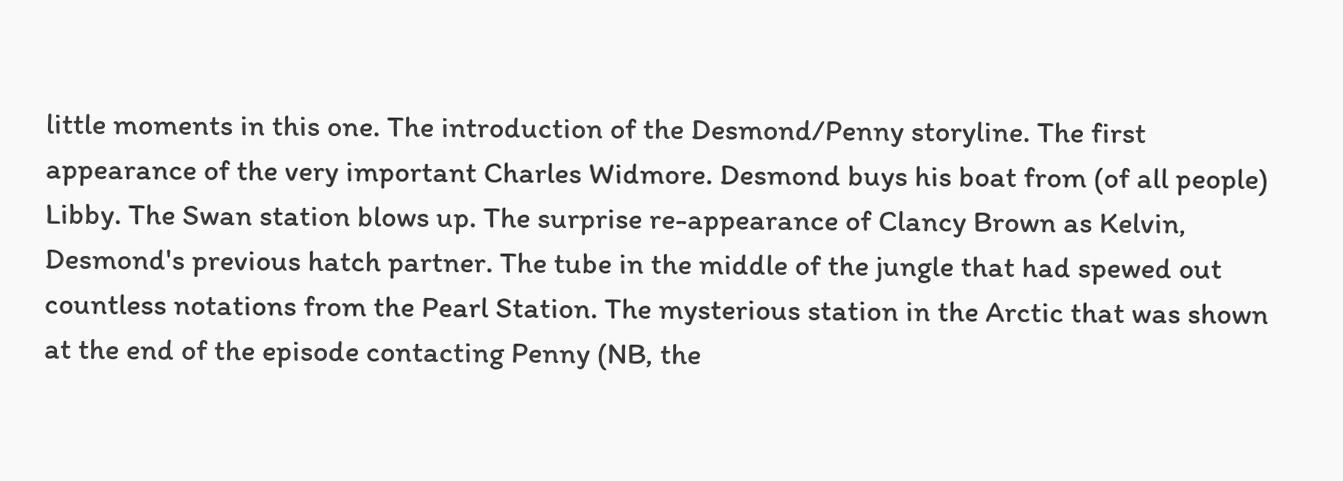little moments in this one. The introduction of the Desmond/Penny storyline. The first appearance of the very important Charles Widmore. Desmond buys his boat from (of all people) Libby. The Swan station blows up. The surprise re-appearance of Clancy Brown as Kelvin, Desmond's previous hatch partner. The tube in the middle of the jungle that had spewed out countless notations from the Pearl Station. The mysterious station in the Arctic that was shown at the end of the episode contacting Penny (NB, the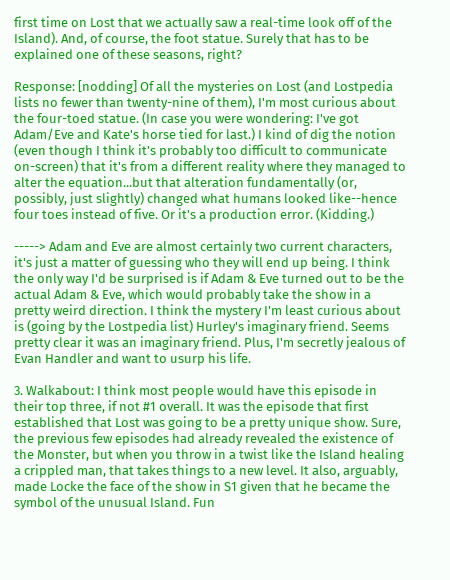first time on Lost that we actually saw a real-time look off of the Island). And, of course, the foot statue. Surely that has to be explained one of these seasons, right?

Response: [nodding] Of all the mysteries on Lost (and Lostpedia lists no fewer than twenty-nine of them), I'm most curious about the four-toed statue. (In case you were wondering: I've got Adam/Eve and Kate's horse tied for last.) I kind of dig the notion (even though I think it's probably too difficult to communicate on-screen) that it's from a different reality where they managed to alter the equation...but that alteration fundamentally (or, possibly, just slightly) changed what humans looked like--hence four toes instead of five. Or it's a production error. (Kidding.)

-----> Adam and Eve are almost certainly two current characters, it's just a matter of guessing who they will end up being. I think the only way I'd be surprised is if Adam & Eve turned out to be the actual Adam & Eve, which would probably take the show in a pretty weird direction. I think the mystery I'm least curious about is (going by the Lostpedia list) Hurley's imaginary friend. Seems pretty clear it was an imaginary friend. Plus, I'm secretly jealous of Evan Handler and want to usurp his life.

3. Walkabout: I think most people would have this episode in their top three, if not #1 overall. It was the episode that first established that Lost was going to be a pretty unique show. Sure, the previous few episodes had already revealed the existence of the Monster, but when you throw in a twist like the Island healing a crippled man, that takes things to a new level. It also, arguably, made Locke the face of the show in S1 given that he became the symbol of the unusual Island. Fun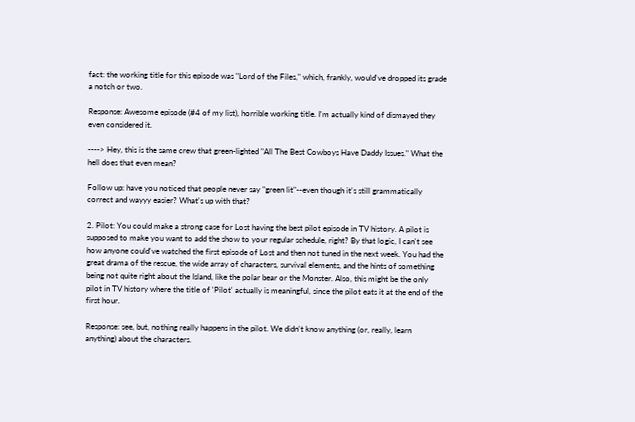fact: the working title for this episode was "Lord of the Files," which, frankly, would've dropped its grade a notch or two.

Response: Awesome episode (#4 of my list), horrible working title. I'm actually kind of dismayed they even considered it.

----> Hey, this is the same crew that green-lighted "All The Best Cowboys Have Daddy Issues." What the hell does that even mean?

Follow up: have you noticed that people never say "green lit"--even though it's still grammatically correct and wayyy easier? What's up with that?

2. Pilot: You could make a strong case for Lost having the best pilot episode in TV history. A pilot is supposed to make you want to add the show to your regular schedule, right? By that logic, I can't see how anyone could've watched the first episode of Lost and then not tuned in the next week. You had the great drama of the rescue, the wide array of characters, survival elements, and the hints of something being not quite right about the Island, like the polar bear or the Monster. Also, this might be the only pilot in TV history where the title of 'Pilot' actually is meaningful, since the pilot eats it at the end of the first hour.

Response: see, but, nothing really happens in the pilot. We didn't know anything (or, really, learn anything) about the characters.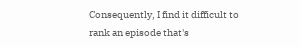Consequently, I find it difficult to rank an episode that's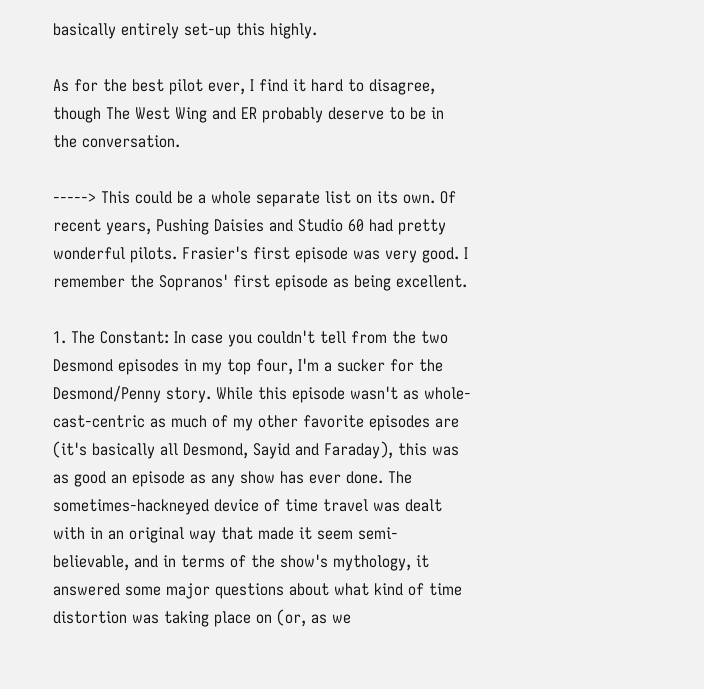basically entirely set-up this highly.

As for the best pilot ever, I find it hard to disagree, though The West Wing and ER probably deserve to be in the conversation.

-----> This could be a whole separate list on its own. Of recent years, Pushing Daisies and Studio 60 had pretty wonderful pilots. Frasier's first episode was very good. I remember the Sopranos' first episode as being excellent.

1. The Constant: In case you couldn't tell from the two Desmond episodes in my top four, I'm a sucker for the Desmond/Penny story. While this episode wasn't as whole-cast-centric as much of my other favorite episodes are (it's basically all Desmond, Sayid and Faraday), this was as good an episode as any show has ever done. The sometimes-hackneyed device of time travel was dealt with in an original way that made it seem semi-believable, and in terms of the show's mythology, it answered some major questions about what kind of time distortion was taking place on (or, as we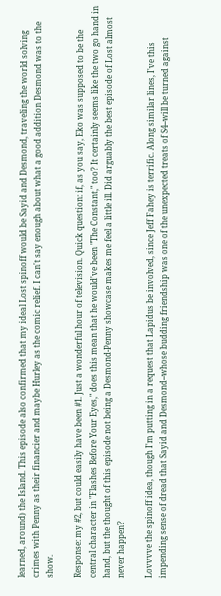learned, around) the Island. This episode also confirmed that my ideal Lost spinoff would be Sayid and Desmond, traveling the world solving crimes with Penny as their financier and maybe Hurley as the comic relief. I can't say enough about what a good addition Desmond was to the show.

Response: my #2, but could easily have been #1. Just a wonderful hour of television. Quick question: if, as you say, Eko was supposed to be the central character in "Flashes Before Your Eyes," does this mean that he would've been "The Constant," too? It certainly seems like the two go hand in hand, but the thought of this episode not being a Desmond-Penny showcase makes me feel a little ill. Did arguably the best episode of Lost almost never happen?

Lovvvve the spinoff idea, though I'm putting in a request that Lapidus be involved, since Jeff Fahey is terrific. Along similar lines, I've this impending sense of dread that Sayid and Desmond--whose budding friendship was one of the unexpected treats of S4--will be turned against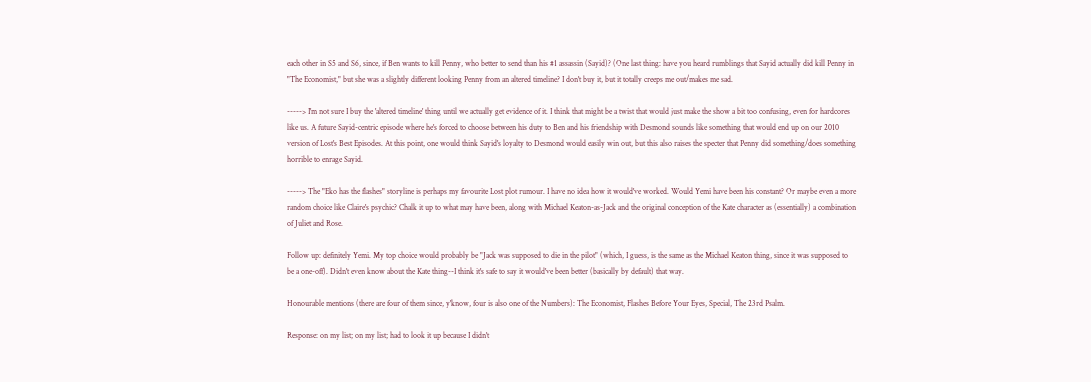each other in S5 and S6, since, if Ben wants to kill Penny, who better to send than his #1 assassin (Sayid)? (One last thing: have you heard rumblings that Sayid actually did kill Penny in "The Economist," but she was a slightly different looking Penny from an altered timeline? I don't buy it, but it totally creeps me out/makes me sad.

-----> I'm not sure I buy the 'altered timeline' thing until we actually get evidence of it. I think that might be a twist that would just make the show a bit too confusing, even for hardcores like us. A future Sayid-centric episode where he's forced to choose between his duty to Ben and his friendship with Desmond sounds like something that would end up on our 2010 version of Lost's Best Episodes. At this point, one would think Sayid's loyalty to Desmond would easily win out, but this also raises the specter that Penny did something/does something horrible to enrage Sayid.

-----> The "Eko has the flashes" storyline is perhaps my favourite Lost plot rumour. I have no idea how it would've worked. Would Yemi have been his constant? Or maybe even a more random choice like Claire's psychic? Chalk it up to what may have been, along with Michael Keaton-as-Jack and the original conception of the Kate character as (essentially) a combination of Juliet and Rose.

Follow up: definitely Yemi. My top choice would probably be "Jack was supposed to die in the pilot" (which, I guess, is the same as the Michael Keaton thing, since it was supposed to be a one-off). Didn't even know about the Kate thing--I think it's safe to say it would've been better (basically by default) that way.

Honourable mentions (there are four of them since, y'know, four is also one of the Numbers): The Economist, Flashes Before Your Eyes, Special, The 23rd Psalm.

Response: on my list; on my list; had to look it up because I didn't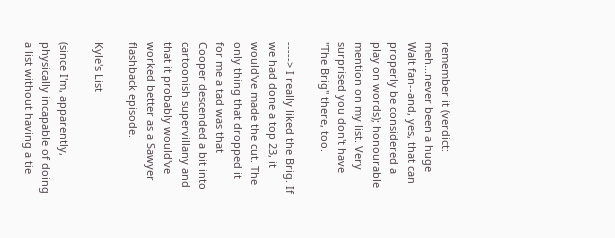remember it (verdict: meh...never been a huge Walt fan--and, yes, that can properly be considered a play on words); honourable mention on my list. Very surprised you don't have "The Brig" there, too.

-----> I really liked the Brig. If we had done a top 23, it would've made the cut. The only thing that dropped it for me a tad was that Cooper descended a bit into cartoonish supervillany and that it probably would've worked better as a Sawyer flashback episode.

Kyle's List

(since I'm, apparently, physically incapable of doing a list without having a tie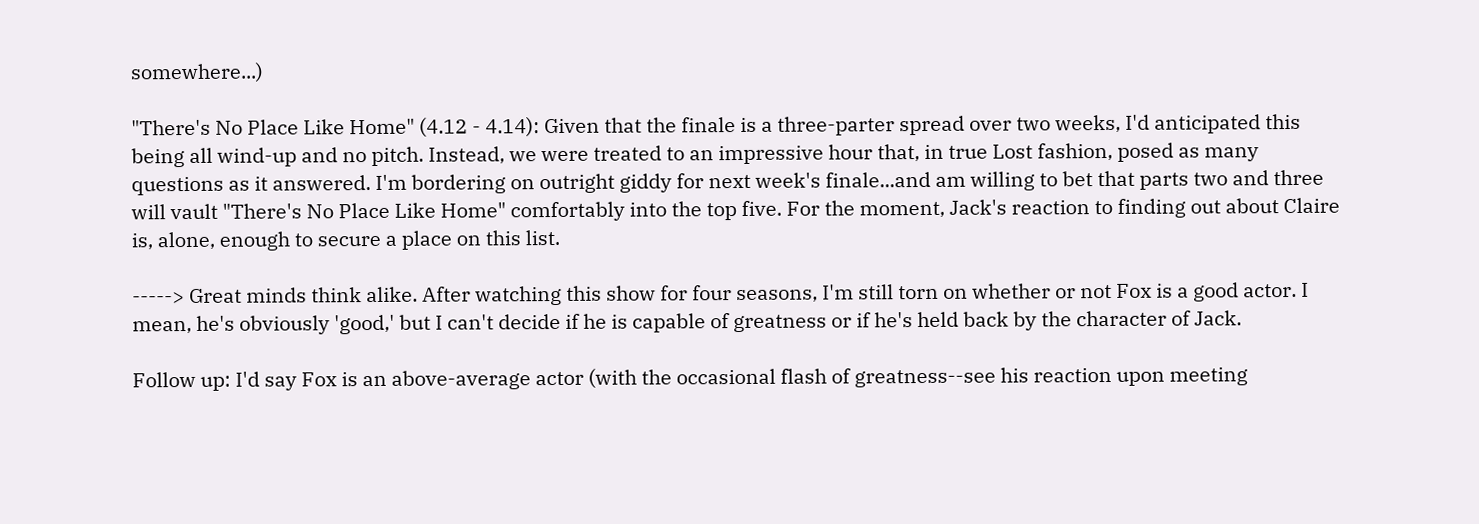somewhere...)

"There's No Place Like Home" (4.12 - 4.14): Given that the finale is a three-parter spread over two weeks, I'd anticipated this being all wind-up and no pitch. Instead, we were treated to an impressive hour that, in true Lost fashion, posed as many questions as it answered. I'm bordering on outright giddy for next week's finale...and am willing to bet that parts two and three will vault "There's No Place Like Home" comfortably into the top five. For the moment, Jack's reaction to finding out about Claire is, alone, enough to secure a place on this list.

-----> Great minds think alike. After watching this show for four seasons, I'm still torn on whether or not Fox is a good actor. I mean, he's obviously 'good,' but I can't decide if he is capable of greatness or if he's held back by the character of Jack.

Follow up: I'd say Fox is an above-average actor (with the occasional flash of greatness--see his reaction upon meeting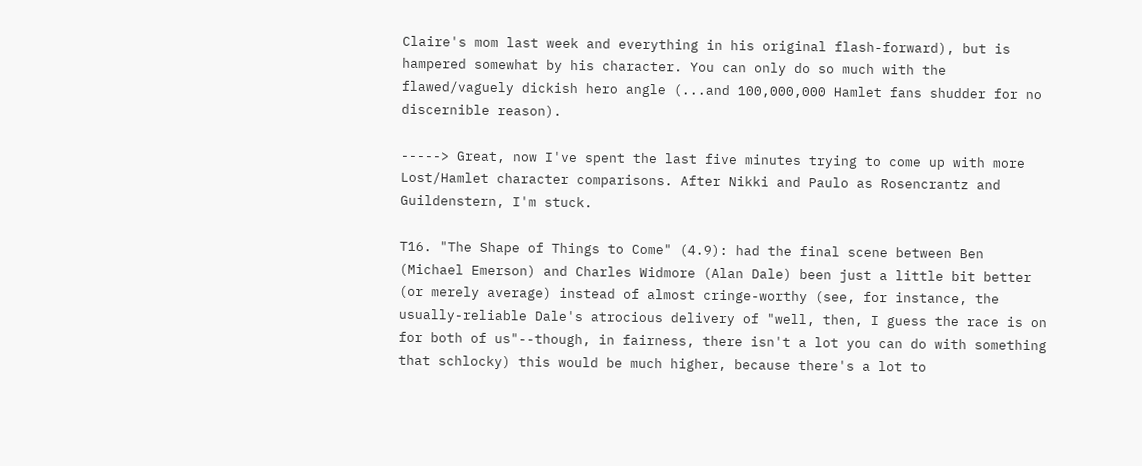Claire's mom last week and everything in his original flash-forward), but is hampered somewhat by his character. You can only do so much with the flawed/vaguely dickish hero angle (...and 100,000,000 Hamlet fans shudder for no discernible reason).

-----> Great, now I've spent the last five minutes trying to come up with more Lost/Hamlet character comparisons. After Nikki and Paulo as Rosencrantz and Guildenstern, I'm stuck.

T16. "The Shape of Things to Come" (4.9): had the final scene between Ben (Michael Emerson) and Charles Widmore (Alan Dale) been just a little bit better (or merely average) instead of almost cringe-worthy (see, for instance, the usually-reliable Dale's atrocious delivery of "well, then, I guess the race is on for both of us"--though, in fairness, there isn't a lot you can do with something that schlocky) this would be much higher, because there's a lot to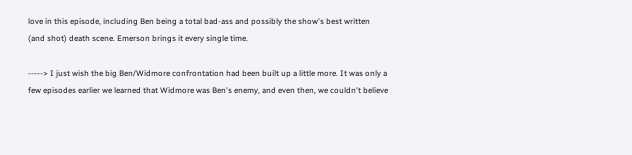love in this episode, including Ben being a total bad-ass and possibly the show's best written (and shot) death scene. Emerson brings it every single time.

-----> I just wish the big Ben/Widmore confrontation had been built up a little more. It was only a few episodes earlier we learned that Widmore was Ben's enemy, and even then, we couldn't believe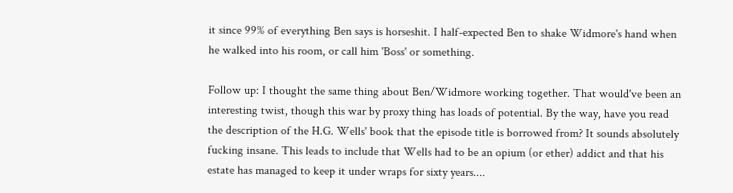it since 99% of everything Ben says is horseshit. I half-expected Ben to shake Widmore's hand when he walked into his room, or call him 'Boss' or something.

Follow up: I thought the same thing about Ben/Widmore working together. That would've been an interesting twist, though this war by proxy thing has loads of potential. By the way, have you read the description of the H.G. Wells' book that the episode title is borrowed from? It sounds absolutely fucking insane. This leads to include that Wells had to be an opium (or ether) addict and that his estate has managed to keep it under wraps for sixty years....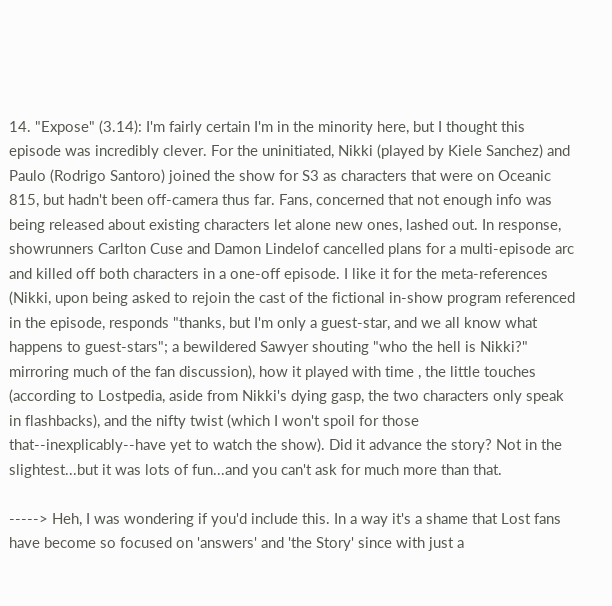14. "Expose" (3.14): I'm fairly certain I'm in the minority here, but I thought this episode was incredibly clever. For the uninitiated, Nikki (played by Kiele Sanchez) and Paulo (Rodrigo Santoro) joined the show for S3 as characters that were on Oceanic 815, but hadn't been off-camera thus far. Fans, concerned that not enough info was being released about existing characters let alone new ones, lashed out. In response, showrunners Carlton Cuse and Damon Lindelof cancelled plans for a multi-episode arc and killed off both characters in a one-off episode. I like it for the meta-references (Nikki, upon being asked to rejoin the cast of the fictional in-show program referenced in the episode, responds "thanks, but I'm only a guest-star, and we all know what happens to guest-stars"; a bewildered Sawyer shouting "who the hell is Nikki?" mirroring much of the fan discussion), how it played with time , the little touches (according to Lostpedia, aside from Nikki's dying gasp, the two characters only speak in flashbacks), and the nifty twist (which I won't spoil for those that--inexplicably--have yet to watch the show). Did it advance the story? Not in the slightest...but it was lots of fun...and you can't ask for much more than that.

-----> Heh, I was wondering if you'd include this. In a way it's a shame that Lost fans have become so focused on 'answers' and 'the Story' since with just a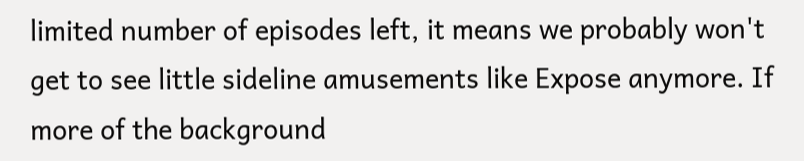limited number of episodes left, it means we probably won't get to see little sideline amusements like Expose anymore. If more of the background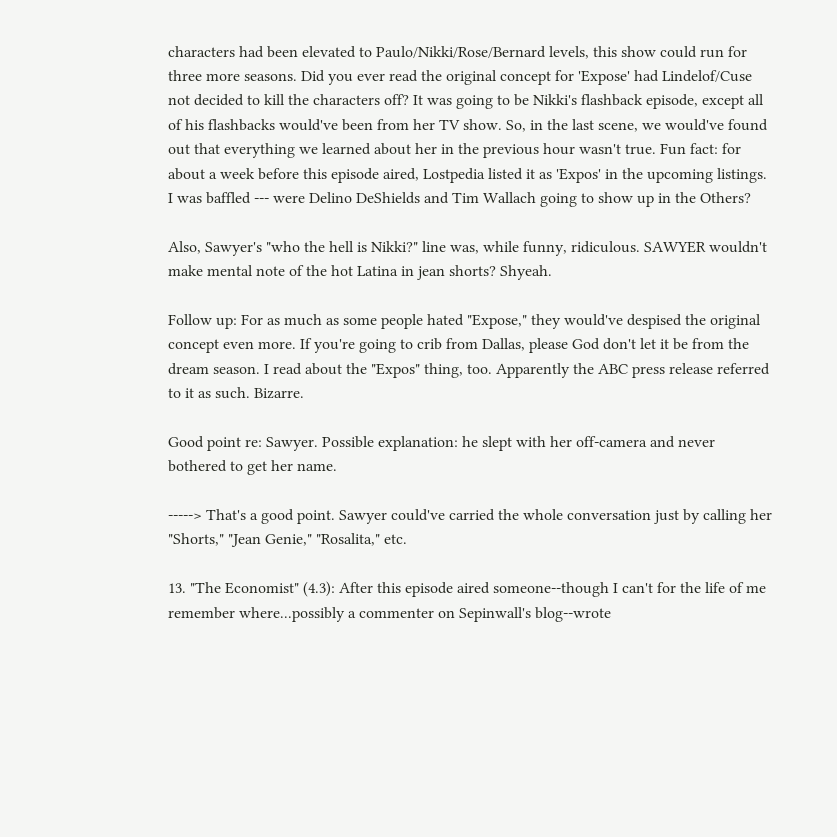characters had been elevated to Paulo/Nikki/Rose/Bernard levels, this show could run for three more seasons. Did you ever read the original concept for 'Expose' had Lindelof/Cuse not decided to kill the characters off? It was going to be Nikki's flashback episode, except all of his flashbacks would've been from her TV show. So, in the last scene, we would've found out that everything we learned about her in the previous hour wasn't true. Fun fact: for about a week before this episode aired, Lostpedia listed it as 'Expos' in the upcoming listings. I was baffled --- were Delino DeShields and Tim Wallach going to show up in the Others?

Also, Sawyer's "who the hell is Nikki?" line was, while funny, ridiculous. SAWYER wouldn't make mental note of the hot Latina in jean shorts? Shyeah.

Follow up: For as much as some people hated "Expose," they would've despised the original concept even more. If you're going to crib from Dallas, please God don't let it be from the dream season. I read about the "Expos" thing, too. Apparently the ABC press release referred to it as such. Bizarre.

Good point re: Sawyer. Possible explanation: he slept with her off-camera and never bothered to get her name.

-----> That's a good point. Sawyer could've carried the whole conversation just by calling her "Shorts," "Jean Genie," "Rosalita," etc.

13. "The Economist" (4.3): After this episode aired someone--though I can't for the life of me remember where...possibly a commenter on Sepinwall's blog--wrote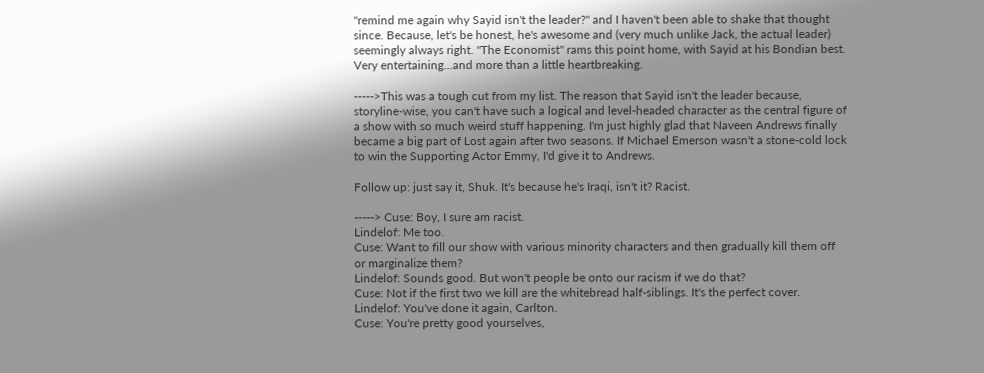"remind me again why Sayid isn't the leader?" and I haven't been able to shake that thought since. Because, let's be honest, he's awesome and (very much unlike Jack, the actual leader) seemingly always right. "The Economist" rams this point home, with Sayid at his Bondian best. Very entertaining...and more than a little heartbreaking.

----->This was a tough cut from my list. The reason that Sayid isn't the leader because, storyline-wise, you can't have such a logical and level-headed character as the central figure of a show with so much weird stuff happening. I'm just highly glad that Naveen Andrews finally became a big part of Lost again after two seasons. If Michael Emerson wasn't a stone-cold lock to win the Supporting Actor Emmy, I'd give it to Andrews.

Follow up: just say it, Shuk. It's because he's Iraqi, isn't it? Racist.

-----> Cuse: Boy, I sure am racist.
Lindelof: Me too.
Cuse: Want to fill our show with various minority characters and then gradually kill them off or marginalize them?
Lindelof: Sounds good. But won't people be onto our racism if we do that?
Cuse: Not if the first two we kill are the whitebread half-siblings. It's the perfect cover.
Lindelof: You've done it again, Carlton.
Cuse: You're pretty good yourselves,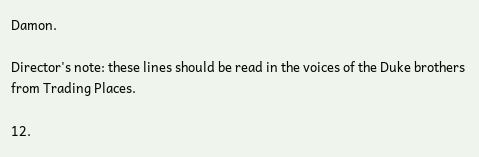Damon.

Director's note: these lines should be read in the voices of the Duke brothers from Trading Places.

12.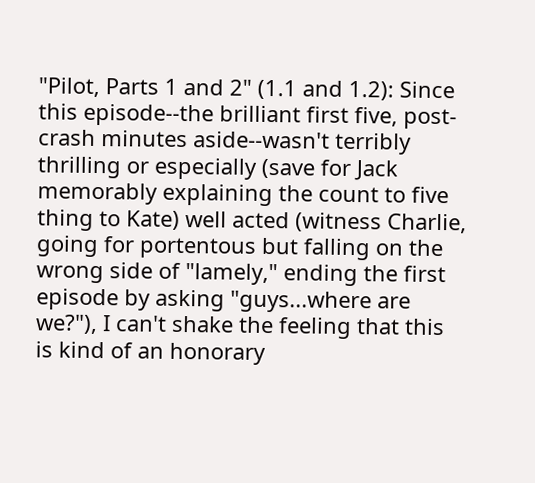"Pilot, Parts 1 and 2" (1.1 and 1.2): Since this episode--the brilliant first five, post-crash minutes aside--wasn't terribly thrilling or especially (save for Jack memorably explaining the count to five thing to Kate) well acted (witness Charlie, going for portentous but falling on the wrong side of "lamely," ending the first episode by asking "guys...where are we?"), I can't shake the feeling that this is kind of an honorary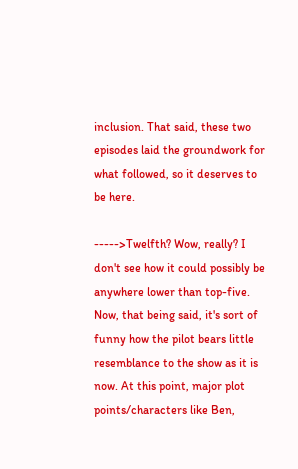inclusion. That said, these two episodes laid the groundwork for what followed, so it deserves to be here.

----->Twelfth? Wow, really? I don't see how it could possibly be anywhere lower than top-five. Now, that being said, it's sort of funny how the pilot bears little resemblance to the show as it is now. At this point, major plot points/characters like Ben,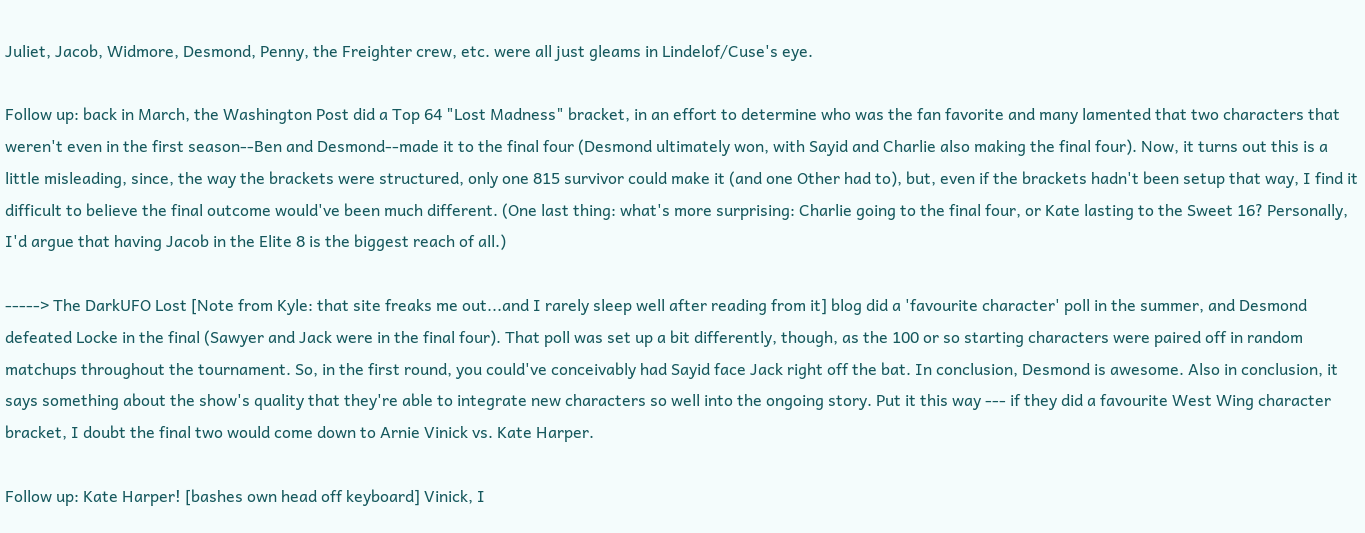Juliet, Jacob, Widmore, Desmond, Penny, the Freighter crew, etc. were all just gleams in Lindelof/Cuse's eye.

Follow up: back in March, the Washington Post did a Top 64 "Lost Madness" bracket, in an effort to determine who was the fan favorite and many lamented that two characters that weren't even in the first season--Ben and Desmond--made it to the final four (Desmond ultimately won, with Sayid and Charlie also making the final four). Now, it turns out this is a little misleading, since, the way the brackets were structured, only one 815 survivor could make it (and one Other had to), but, even if the brackets hadn't been setup that way, I find it difficult to believe the final outcome would've been much different. (One last thing: what's more surprising: Charlie going to the final four, or Kate lasting to the Sweet 16? Personally, I'd argue that having Jacob in the Elite 8 is the biggest reach of all.)

-----> The DarkUFO Lost [Note from Kyle: that site freaks me out...and I rarely sleep well after reading from it] blog did a 'favourite character' poll in the summer, and Desmond defeated Locke in the final (Sawyer and Jack were in the final four). That poll was set up a bit differently, though, as the 100 or so starting characters were paired off in random matchups throughout the tournament. So, in the first round, you could've conceivably had Sayid face Jack right off the bat. In conclusion, Desmond is awesome. Also in conclusion, it says something about the show's quality that they're able to integrate new characters so well into the ongoing story. Put it this way --- if they did a favourite West Wing character bracket, I doubt the final two would come down to Arnie Vinick vs. Kate Harper.

Follow up: Kate Harper! [bashes own head off keyboard] Vinick, I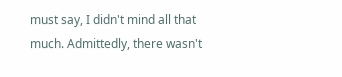must say, I didn't mind all that much. Admittedly, there wasn't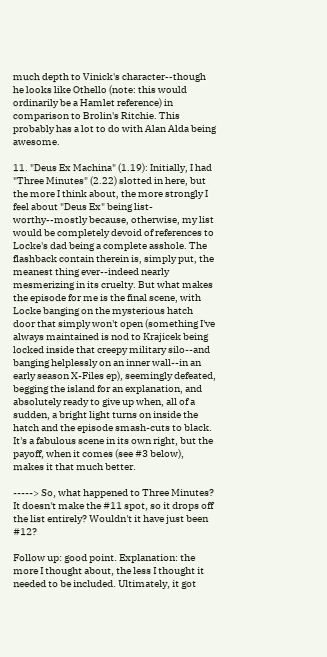much depth to Vinick's character--though he looks like Othello (note: this would ordinarily be a Hamlet reference) in comparison to Brolin's Ritchie. This probably has a lot to do with Alan Alda being awesome.

11. "Deus Ex Machina" (1.19): Initially, I had "Three Minutes" (2.22) slotted in here, but the more I think about, the more strongly I feel about "Deus Ex" being list-worthy--mostly because, otherwise, my list would be completely devoid of references to Locke's dad being a complete asshole. The flashback contain therein is, simply put, the meanest thing ever--indeed nearly mesmerizing in its cruelty. But what makes the episode for me is the final scene, with Locke banging on the mysterious hatch door that simply won't open (something I've always maintained is nod to Krajicek being locked inside that creepy military silo--and banging helplessly on an inner wall--in an early season X-Files ep), seemingly defeated, begging the island for an explanation, and absolutely ready to give up when, all of a sudden, a bright light turns on inside the hatch and the episode smash-cuts to black. It's a fabulous scene in its own right, but the payoff, when it comes (see #3 below), makes it that much better.

-----> So, what happened to Three Minutes? It doesn't make the #11 spot, so it drops off the list entirely? Wouldn't it have just been #12?

Follow up: good point. Explanation: the more I thought about, the less I thought it needed to be included. Ultimately, it got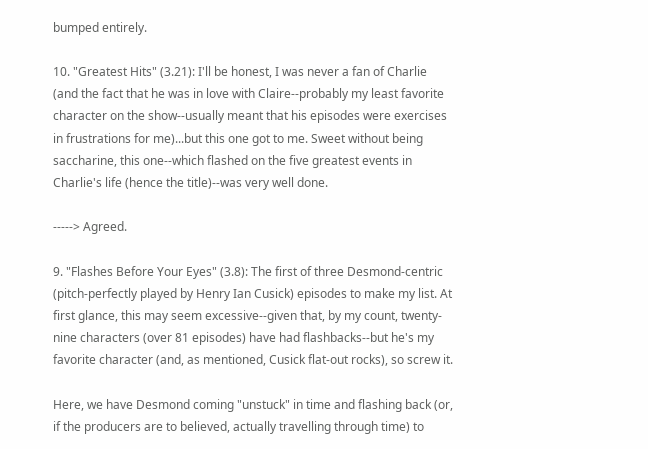bumped entirely.

10. "Greatest Hits" (3.21): I'll be honest, I was never a fan of Charlie (and the fact that he was in love with Claire--probably my least favorite character on the show--usually meant that his episodes were exercises in frustrations for me)...but this one got to me. Sweet without being saccharine, this one--which flashed on the five greatest events in Charlie's life (hence the title)--was very well done.

-----> Agreed.

9. "Flashes Before Your Eyes" (3.8): The first of three Desmond-centric (pitch-perfectly played by Henry Ian Cusick) episodes to make my list. At first glance, this may seem excessive--given that, by my count, twenty-nine characters (over 81 episodes) have had flashbacks--but he's my favorite character (and, as mentioned, Cusick flat-out rocks), so screw it.

Here, we have Desmond coming "unstuck" in time and flashing back (or, if the producers are to believed, actually travelling through time) to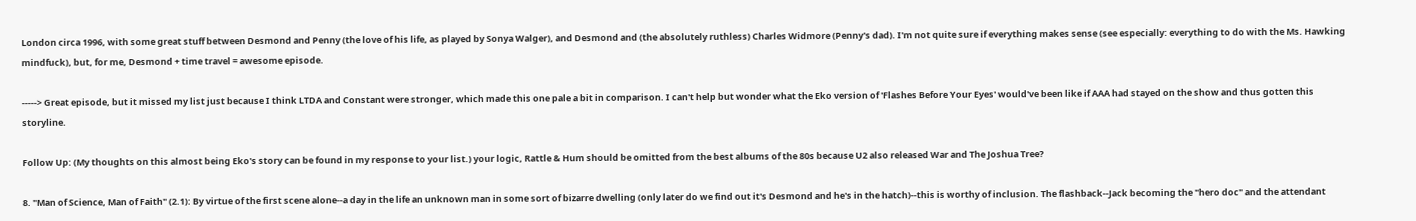London circa 1996, with some great stuff between Desmond and Penny (the love of his life, as played by Sonya Walger), and Desmond and (the absolutely ruthless) Charles Widmore (Penny's dad). I'm not quite sure if everything makes sense (see especially: everything to do with the Ms. Hawking mindfuck), but, for me, Desmond + time travel = awesome episode.

-----> Great episode, but it missed my list just because I think LTDA and Constant were stronger, which made this one pale a bit in comparison. I can't help but wonder what the Eko version of 'Flashes Before Your Eyes' would've been like if AAA had stayed on the show and thus gotten this storyline.

Follow Up: (My thoughts on this almost being Eko's story can be found in my response to your list.) your logic, Rattle & Hum should be omitted from the best albums of the 80s because U2 also released War and The Joshua Tree?

8. "Man of Science, Man of Faith" (2.1): By virtue of the first scene alone--a day in the life an unknown man in some sort of bizarre dwelling (only later do we find out it's Desmond and he's in the hatch)--this is worthy of inclusion. The flashback--Jack becoming the "hero doc" and the attendant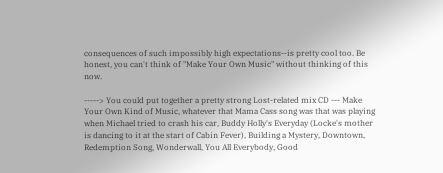consequences of such impossibly high expectations--is pretty cool too. Be honest, you can't think of "Make Your Own Music" without thinking of this now.

-----> You could put together a pretty strong Lost-related mix CD --- Make Your Own Kind of Music, whatever that Mama Cass song was that was playing when Michael tried to crash his car, Buddy Holly's Everyday (Locke's mother is dancing to it at the start of Cabin Fever), Building a Mystery, Downtown, Redemption Song, Wonderwall, You All Everybody, Good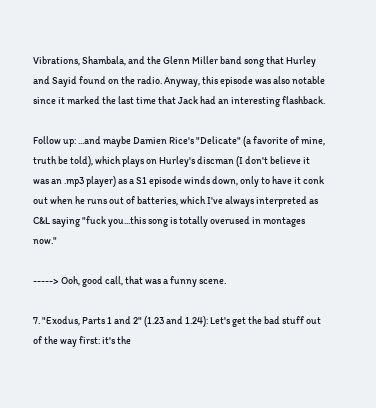Vibrations, Shambala, and the Glenn Miller band song that Hurley and Sayid found on the radio. Anyway, this episode was also notable since it marked the last time that Jack had an interesting flashback.

Follow up: ...and maybe Damien Rice's "Delicate" (a favorite of mine, truth be told), which plays on Hurley's discman (I don't believe it was an .mp3 player) as a S1 episode winds down, only to have it conk out when he runs out of batteries, which I've always interpreted as C&L saying "fuck you...this song is totally overused in montages now."

-----> Ooh, good call, that was a funny scene.

7. "Exodus, Parts 1 and 2" (1.23 and 1.24): Let's get the bad stuff out of the way first: it's the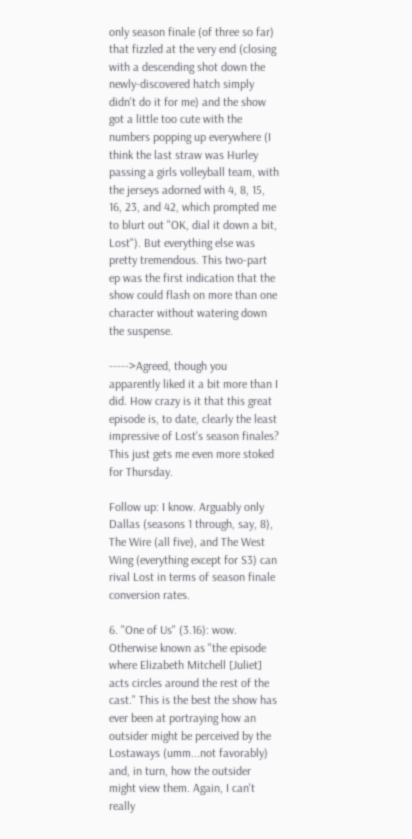only season finale (of three so far) that fizzled at the very end (closing with a descending shot down the newly-discovered hatch simply didn't do it for me) and the show got a little too cute with the numbers popping up everywhere (I think the last straw was Hurley passing a girls volleyball team, with the jerseys adorned with 4, 8, 15, 16, 23, and 42, which prompted me to blurt out "OK, dial it down a bit, Lost"). But everything else was pretty tremendous. This two-part ep was the first indication that the show could flash on more than one character without watering down the suspense.

----->Agreed, though you apparently liked it a bit more than I did. How crazy is it that this great episode is, to date, clearly the least impressive of Lost's season finales? This just gets me even more stoked for Thursday.

Follow up: I know. Arguably only Dallas (seasons 1 through, say, 8), The Wire (all five), and The West Wing (everything except for S3) can rival Lost in terms of season finale conversion rates.

6. "One of Us" (3.16): wow. Otherwise known as "the episode where Elizabeth Mitchell [Juliet] acts circles around the rest of the cast." This is the best the show has ever been at portraying how an outsider might be perceived by the Lostaways (umm...not favorably) and, in turn, how the outsider might view them. Again, I can't really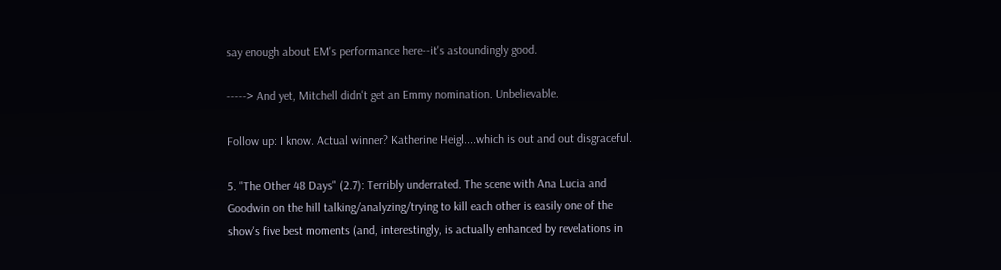say enough about EM's performance here--it's astoundingly good.

-----> And yet, Mitchell didn't get an Emmy nomination. Unbelievable.

Follow up: I know. Actual winner? Katherine Heigl....which is out and out disgraceful.

5. "The Other 48 Days" (2.7): Terribly underrated. The scene with Ana Lucia and Goodwin on the hill talking/analyzing/trying to kill each other is easily one of the show's five best moments (and, interestingly, is actually enhanced by revelations in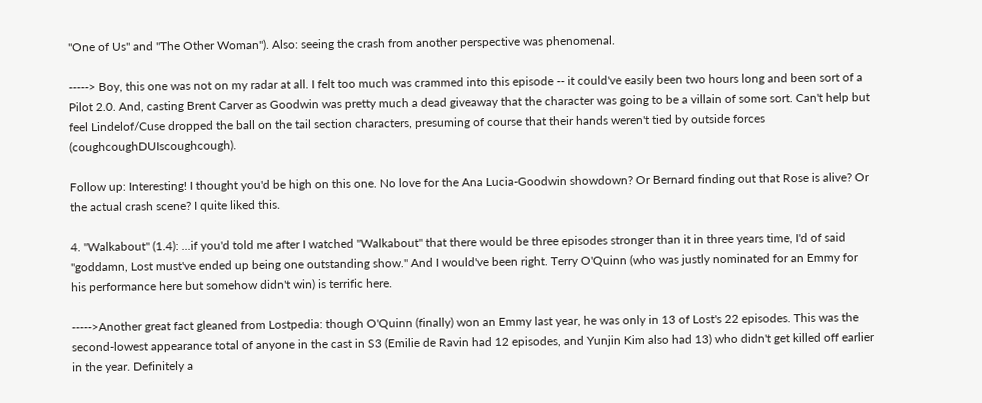"One of Us" and "The Other Woman"). Also: seeing the crash from another perspective was phenomenal.

-----> Boy, this one was not on my radar at all. I felt too much was crammed into this episode -- it could've easily been two hours long and been sort of a Pilot 2.0. And, casting Brent Carver as Goodwin was pretty much a dead giveaway that the character was going to be a villain of some sort. Can't help but feel Lindelof/Cuse dropped the ball on the tail section characters, presuming of course that their hands weren't tied by outside forces (coughcoughDUIscoughcough).

Follow up: Interesting! I thought you'd be high on this one. No love for the Ana Lucia-Goodwin showdown? Or Bernard finding out that Rose is alive? Or the actual crash scene? I quite liked this.

4. "Walkabout" (1.4): ...if you'd told me after I watched "Walkabout" that there would be three episodes stronger than it in three years time, I'd of said "goddamn, Lost must've ended up being one outstanding show." And I would've been right. Terry O'Quinn (who was justly nominated for an Emmy for his performance here but somehow didn't win) is terrific here.

----->Another great fact gleaned from Lostpedia: though O'Quinn (finally) won an Emmy last year, he was only in 13 of Lost's 22 episodes. This was the second-lowest appearance total of anyone in the cast in S3 (Emilie de Ravin had 12 episodes, and Yunjin Kim also had 13) who didn't get killed off earlier in the year. Definitely a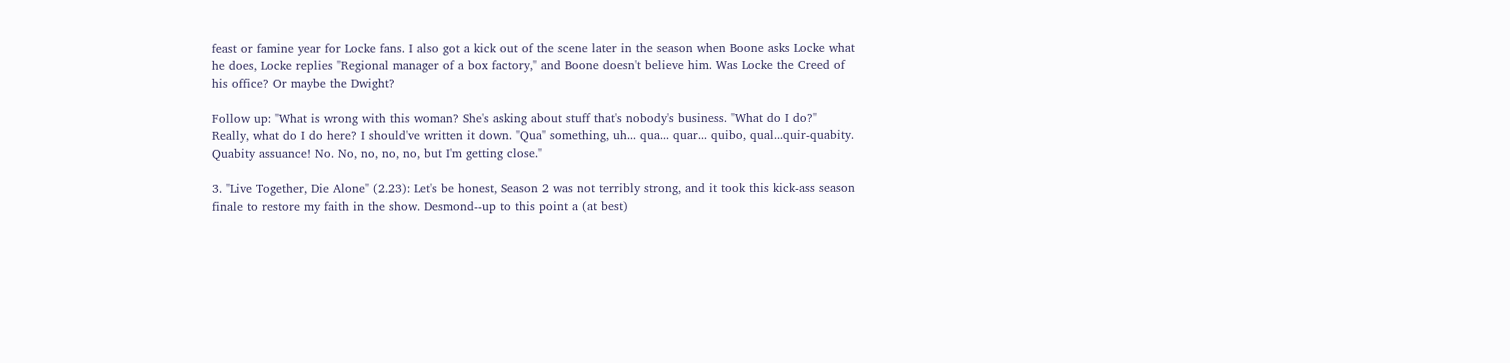feast or famine year for Locke fans. I also got a kick out of the scene later in the season when Boone asks Locke what he does, Locke replies "Regional manager of a box factory," and Boone doesn't believe him. Was Locke the Creed of his office? Or maybe the Dwight?

Follow up: "What is wrong with this woman? She's asking about stuff that's nobody's business. "What do I do?" Really, what do I do here? I should've written it down. "Qua" something, uh... qua... quar... quibo, qual...quir-quabity. Quabity assuance! No. No, no, no, no, but I'm getting close."

3. "Live Together, Die Alone" (2.23): Let's be honest, Season 2 was not terribly strong, and it took this kick-ass season finale to restore my faith in the show. Desmond--up to this point a (at best)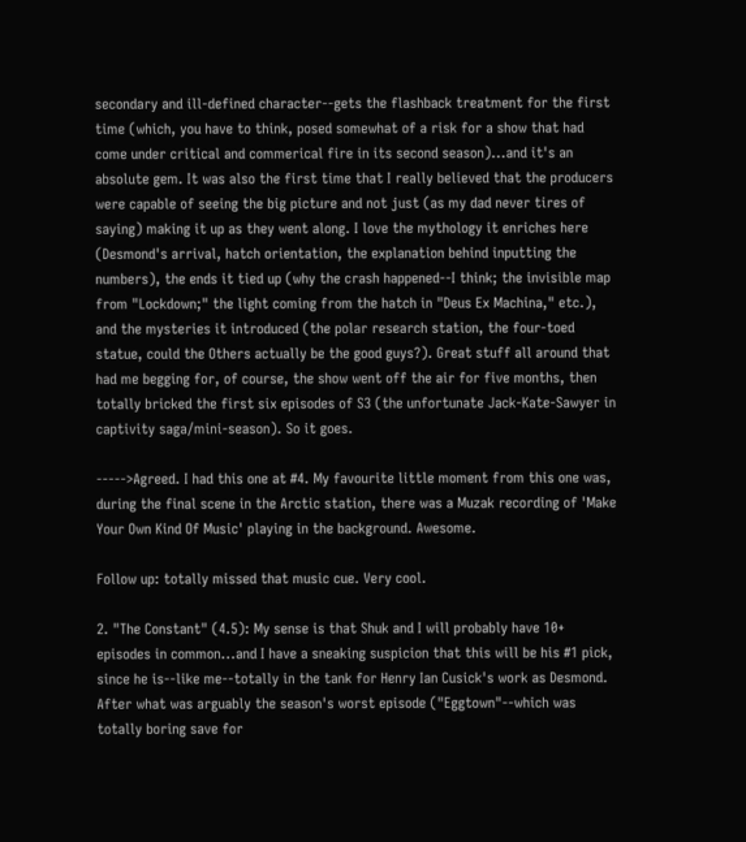secondary and ill-defined character--gets the flashback treatment for the first time (which, you have to think, posed somewhat of a risk for a show that had come under critical and commerical fire in its second season)...and it's an absolute gem. It was also the first time that I really believed that the producers were capable of seeing the big picture and not just (as my dad never tires of saying) making it up as they went along. I love the mythology it enriches here (Desmond's arrival, hatch orientation, the explanation behind inputting the numbers), the ends it tied up (why the crash happened--I think; the invisible map from "Lockdown;" the light coming from the hatch in "Deus Ex Machina," etc.), and the mysteries it introduced (the polar research station, the four-toed statue, could the Others actually be the good guys?). Great stuff all around that had me begging for, of course, the show went off the air for five months, then totally bricked the first six episodes of S3 (the unfortunate Jack-Kate-Sawyer in captivity saga/mini-season). So it goes.

----->Agreed. I had this one at #4. My favourite little moment from this one was, during the final scene in the Arctic station, there was a Muzak recording of 'Make Your Own Kind Of Music' playing in the background. Awesome.

Follow up: totally missed that music cue. Very cool.

2. "The Constant" (4.5): My sense is that Shuk and I will probably have 10+ episodes in common...and I have a sneaking suspicion that this will be his #1 pick, since he is--like me--totally in the tank for Henry Ian Cusick's work as Desmond. After what was arguably the season's worst episode ("Eggtown"--which was totally boring save for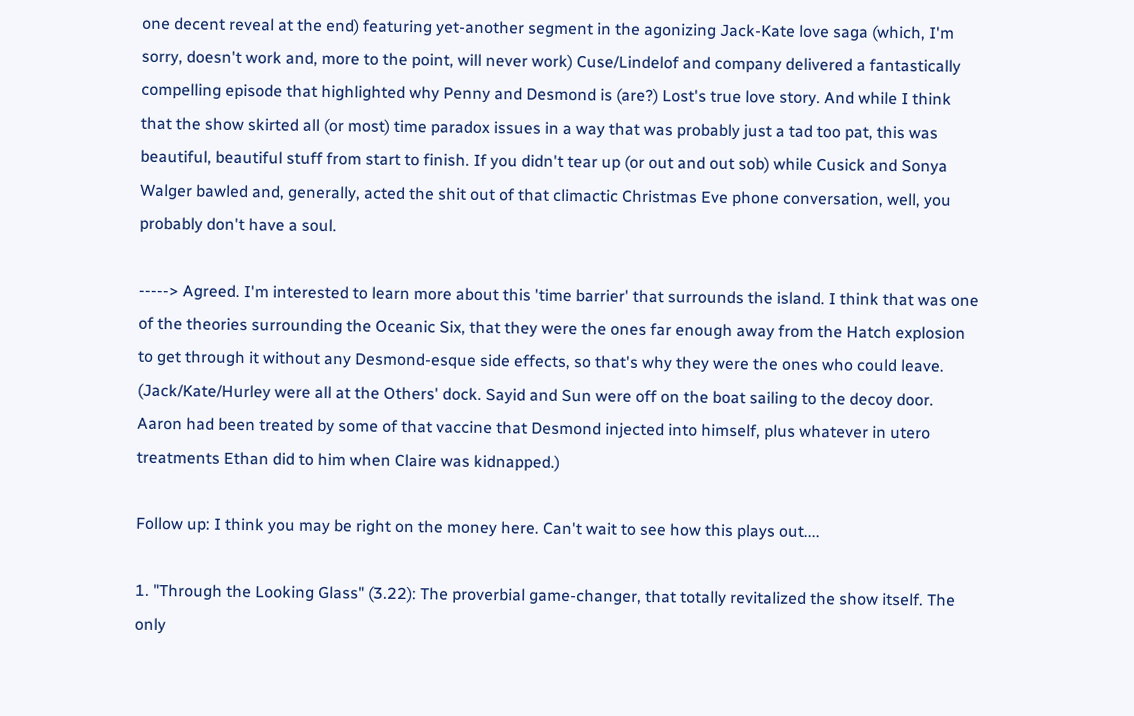one decent reveal at the end) featuring yet-another segment in the agonizing Jack-Kate love saga (which, I'm sorry, doesn't work and, more to the point, will never work) Cuse/Lindelof and company delivered a fantastically compelling episode that highlighted why Penny and Desmond is (are?) Lost's true love story. And while I think that the show skirted all (or most) time paradox issues in a way that was probably just a tad too pat, this was beautiful, beautiful stuff from start to finish. If you didn't tear up (or out and out sob) while Cusick and Sonya Walger bawled and, generally, acted the shit out of that climactic Christmas Eve phone conversation, well, you probably don't have a soul.

-----> Agreed. I'm interested to learn more about this 'time barrier' that surrounds the island. I think that was one of the theories surrounding the Oceanic Six, that they were the ones far enough away from the Hatch explosion to get through it without any Desmond-esque side effects, so that's why they were the ones who could leave. (Jack/Kate/Hurley were all at the Others' dock. Sayid and Sun were off on the boat sailing to the decoy door. Aaron had been treated by some of that vaccine that Desmond injected into himself, plus whatever in utero treatments Ethan did to him when Claire was kidnapped.)

Follow up: I think you may be right on the money here. Can't wait to see how this plays out....

1. "Through the Looking Glass" (3.22): The proverbial game-changer, that totally revitalized the show itself. The only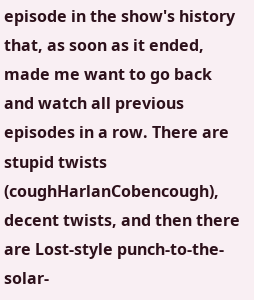episode in the show's history that, as soon as it ended, made me want to go back and watch all previous episodes in a row. There are stupid twists (coughHarlanCobencough), decent twists, and then there are Lost-style punch-to-the-solar-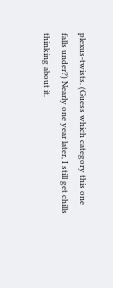plexus-twists. (Guess which category this one falls under?) Nearly one year later, I still get chills thinking about it.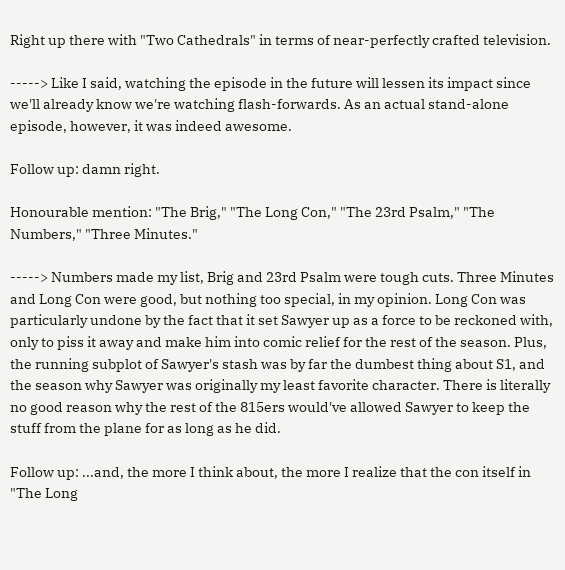Right up there with "Two Cathedrals" in terms of near-perfectly crafted television.

-----> Like I said, watching the episode in the future will lessen its impact since we'll already know we're watching flash-forwards. As an actual stand-alone episode, however, it was indeed awesome.

Follow up: damn right.

Honourable mention: "The Brig," "The Long Con," "The 23rd Psalm," "The Numbers," "Three Minutes."

-----> Numbers made my list, Brig and 23rd Psalm were tough cuts. Three Minutes and Long Con were good, but nothing too special, in my opinion. Long Con was particularly undone by the fact that it set Sawyer up as a force to be reckoned with, only to piss it away and make him into comic relief for the rest of the season. Plus, the running subplot of Sawyer's stash was by far the dumbest thing about S1, and the season why Sawyer was originally my least favorite character. There is literally no good reason why the rest of the 815ers would've allowed Sawyer to keep the stuff from the plane for as long as he did.

Follow up: ...and, the more I think about, the more I realize that the con itself in "The Long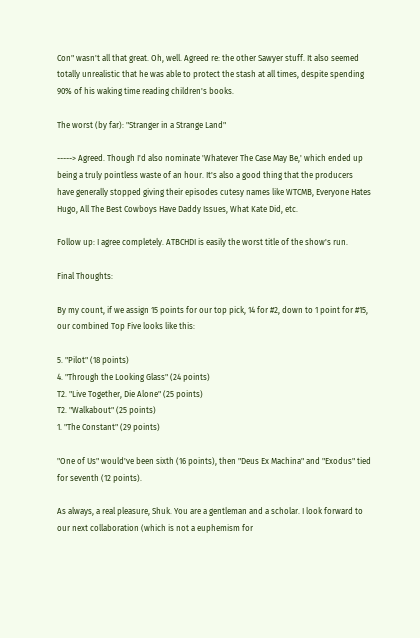Con" wasn't all that great. Oh, well. Agreed re: the other Sawyer stuff. It also seemed totally unrealistic that he was able to protect the stash at all times, despite spending 90% of his waking time reading children's books.

The worst (by far): "Stranger in a Strange Land"

-----> Agreed. Though I'd also nominate 'Whatever The Case May Be,' which ended up being a truly pointless waste of an hour. It's also a good thing that the producers have generally stopped giving their episodes cutesy names like WTCMB, Everyone Hates Hugo, All The Best Cowboys Have Daddy Issues, What Kate Did, etc.

Follow up: I agree completely. ATBCHDI is easily the worst title of the show's run.

Final Thoughts:

By my count, if we assign 15 points for our top pick, 14 for #2, down to 1 point for #15, our combined Top Five looks like this:

5. "Pilot" (18 points)
4. "Through the Looking Glass" (24 points)
T2. "Live Together, Die Alone" (25 points)
T2. "Walkabout" (25 points)
1. "The Constant" (29 points)

"One of Us" would've been sixth (16 points), then "Deus Ex Machina" and "Exodus" tied for seventh (12 points).

As always, a real pleasure, Shuk. You are a gentleman and a scholar. I look forward to our next collaboration (which is not a euphemism for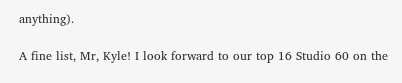anything).

A fine list, Mr, Kyle! I look forward to our top 16 Studio 60 on the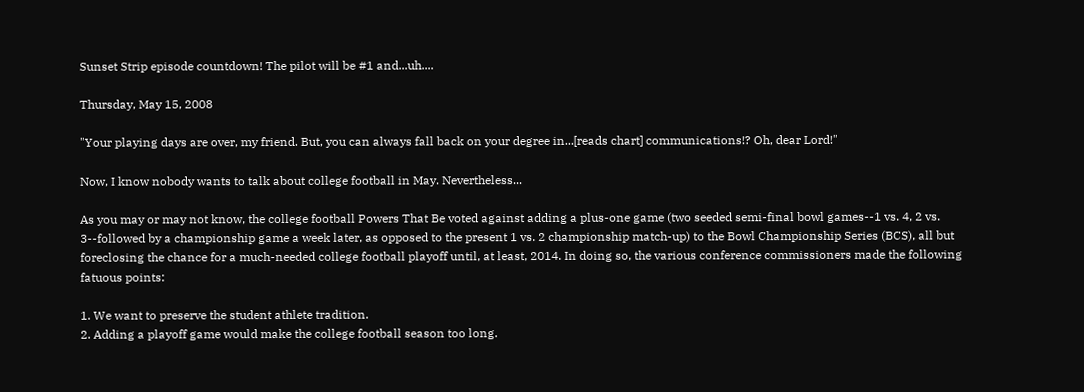Sunset Strip episode countdown! The pilot will be #1 and...uh....

Thursday, May 15, 2008

"Your playing days are over, my friend. But, you can always fall back on your degree in...[reads chart] communications!? Oh, dear Lord!"

Now, I know nobody wants to talk about college football in May. Nevertheless...

As you may or may not know, the college football Powers That Be voted against adding a plus-one game (two seeded semi-final bowl games--1 vs. 4, 2 vs. 3--followed by a championship game a week later, as opposed to the present 1 vs. 2 championship match-up) to the Bowl Championship Series (BCS), all but foreclosing the chance for a much-needed college football playoff until, at least, 2014. In doing so, the various conference commissioners made the following fatuous points:

1. We want to preserve the student athlete tradition.
2. Adding a playoff game would make the college football season too long.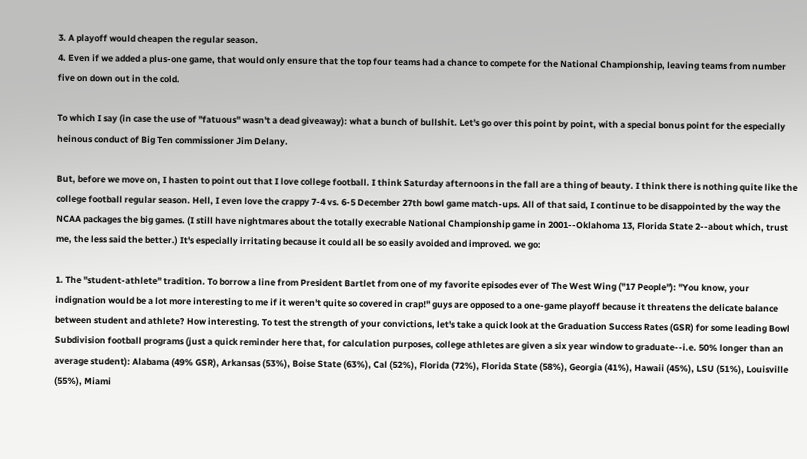3. A playoff would cheapen the regular season.
4. Even if we added a plus-one game, that would only ensure that the top four teams had a chance to compete for the National Championship, leaving teams from number five on down out in the cold.

To which I say (in case the use of "fatuous" wasn't a dead giveaway): what a bunch of bullshit. Let's go over this point by point, with a special bonus point for the especially heinous conduct of Big Ten commissioner Jim Delany.

But, before we move on, I hasten to point out that I love college football. I think Saturday afternoons in the fall are a thing of beauty. I think there is nothing quite like the college football regular season. Hell, I even love the crappy 7-4 vs. 6-5 December 27th bowl game match-ups. All of that said, I continue to be disappointed by the way the NCAA packages the big games. (I still have nightmares about the totally execrable National Championship game in 2001--Oklahoma 13, Florida State 2--about which, trust me, the less said the better.) It's especially irritating because it could all be so easily avoided and improved. we go:

1. The "student-athlete" tradition. To borrow a line from President Bartlet from one of my favorite episodes ever of The West Wing ("17 People"): "You know, your indignation would be a lot more interesting to me if it weren't quite so covered in crap!" guys are opposed to a one-game playoff because it threatens the delicate balance between student and athlete? How interesting. To test the strength of your convictions, let's take a quick look at the Graduation Success Rates (GSR) for some leading Bowl Subdivision football programs (just a quick reminder here that, for calculation purposes, college athletes are given a six year window to graduate--i.e. 50% longer than an average student): Alabama (49% GSR), Arkansas (53%), Boise State (63%), Cal (52%), Florida (72%), Florida State (58%), Georgia (41%), Hawaii (45%), LSU (51%), Louisville (55%), Miami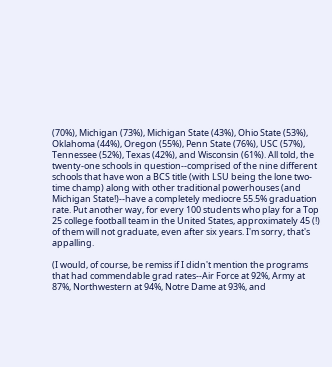(70%), Michigan (73%), Michigan State (43%), Ohio State (53%), Oklahoma (44%), Oregon (55%), Penn State (76%), USC (57%), Tennessee (52%), Texas (42%), and Wisconsin (61%). All told, the twenty-one schools in question--comprised of the nine different schools that have won a BCS title (with LSU being the lone two-time champ) along with other traditional powerhouses (and Michigan State!)--have a completely mediocre 55.5% graduation rate. Put another way, for every 100 students who play for a Top 25 college football team in the United States, approximately 45 (!) of them will not graduate, even after six years. I'm sorry, that's appalling.

(I would, of course, be remiss if I didn't mention the programs that had commendable grad rates--Air Force at 92%, Army at 87%, Northwestern at 94%, Notre Dame at 93%, and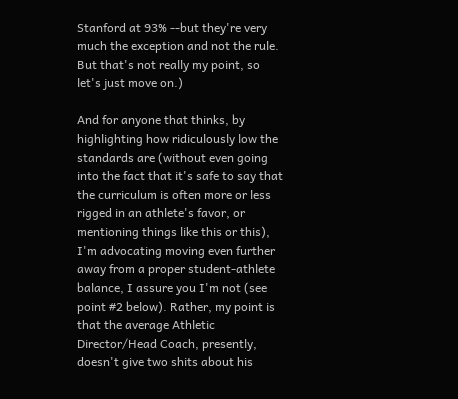Stanford at 93% --but they're very much the exception and not the rule. But that's not really my point, so let's just move on.)

And for anyone that thinks, by highlighting how ridiculously low the standards are (without even going into the fact that it's safe to say that the curriculum is often more or less rigged in an athlete's favor, or mentioning things like this or this), I'm advocating moving even further away from a proper student-athlete balance, I assure you I'm not (see point #2 below). Rather, my point is that the average Athletic Director/Head Coach, presently, doesn't give two shits about his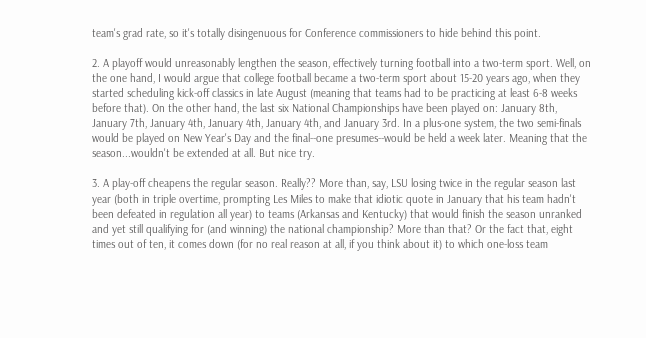team's grad rate, so it's totally disingenuous for Conference commissioners to hide behind this point.

2. A playoff would unreasonably lengthen the season, effectively turning football into a two-term sport. Well, on the one hand, I would argue that college football became a two-term sport about 15-20 years ago, when they started scheduling kick-off classics in late August (meaning that teams had to be practicing at least 6-8 weeks before that). On the other hand, the last six National Championships have been played on: January 8th, January 7th, January 4th, January 4th, January 4th, and January 3rd. In a plus-one system, the two semi-finals would be played on New Year's Day and the final--one presumes--would be held a week later. Meaning that the season...wouldn't be extended at all. But nice try.

3. A play-off cheapens the regular season. Really?? More than, say, LSU losing twice in the regular season last year (both in triple overtime, prompting Les Miles to make that idiotic quote in January that his team hadn't been defeated in regulation all year) to teams (Arkansas and Kentucky) that would finish the season unranked and yet still qualifying for (and winning) the national championship? More than that? Or the fact that, eight times out of ten, it comes down (for no real reason at all, if you think about it) to which one-loss team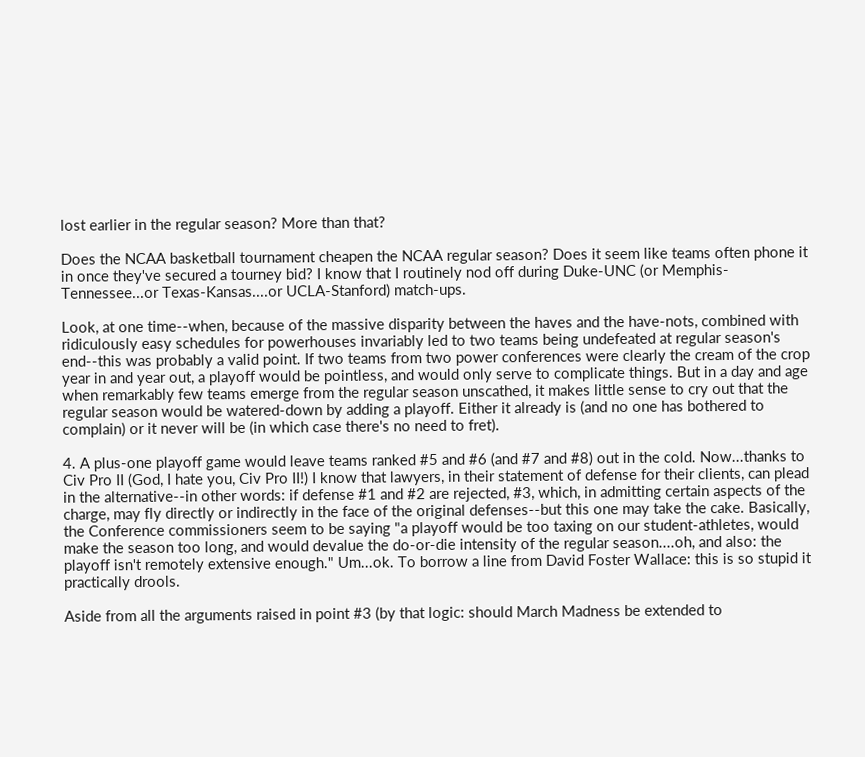lost earlier in the regular season? More than that?

Does the NCAA basketball tournament cheapen the NCAA regular season? Does it seem like teams often phone it in once they've secured a tourney bid? I know that I routinely nod off during Duke-UNC (or Memphis-Tennessee...or Texas-Kansas....or UCLA-Stanford) match-ups.

Look, at one time--when, because of the massive disparity between the haves and the have-nots, combined with ridiculously easy schedules for powerhouses invariably led to two teams being undefeated at regular season's end--this was probably a valid point. If two teams from two power conferences were clearly the cream of the crop year in and year out, a playoff would be pointless, and would only serve to complicate things. But in a day and age when remarkably few teams emerge from the regular season unscathed, it makes little sense to cry out that the regular season would be watered-down by adding a playoff. Either it already is (and no one has bothered to complain) or it never will be (in which case there's no need to fret).

4. A plus-one playoff game would leave teams ranked #5 and #6 (and #7 and #8) out in the cold. Now...thanks to Civ Pro II (God, I hate you, Civ Pro II!) I know that lawyers, in their statement of defense for their clients, can plead in the alternative--in other words: if defense #1 and #2 are rejected, #3, which, in admitting certain aspects of the charge, may fly directly or indirectly in the face of the original defenses--but this one may take the cake. Basically, the Conference commissioners seem to be saying "a playoff would be too taxing on our student-athletes, would make the season too long, and would devalue the do-or-die intensity of the regular season....oh, and also: the playoff isn't remotely extensive enough." Um...ok. To borrow a line from David Foster Wallace: this is so stupid it practically drools.

Aside from all the arguments raised in point #3 (by that logic: should March Madness be extended to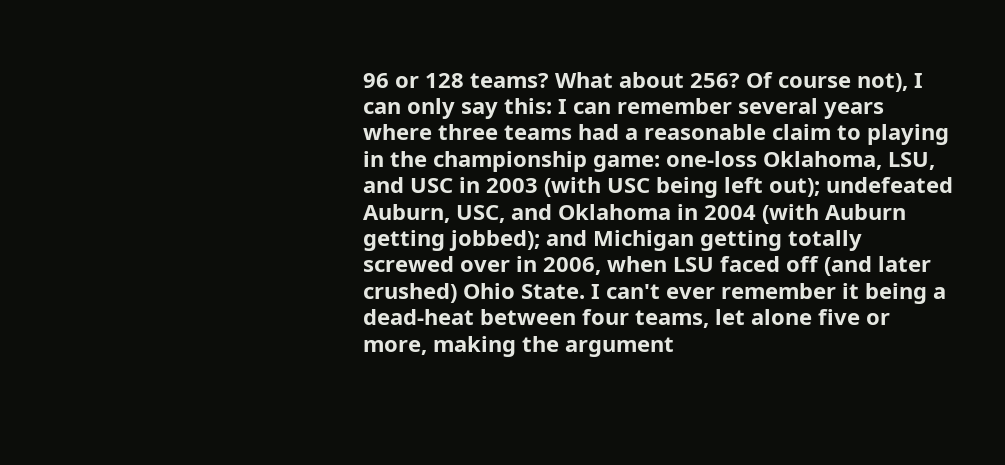96 or 128 teams? What about 256? Of course not), I can only say this: I can remember several years where three teams had a reasonable claim to playing in the championship game: one-loss Oklahoma, LSU, and USC in 2003 (with USC being left out); undefeated Auburn, USC, and Oklahoma in 2004 (with Auburn getting jobbed); and Michigan getting totally screwed over in 2006, when LSU faced off (and later crushed) Ohio State. I can't ever remember it being a dead-heat between four teams, let alone five or more, making the argument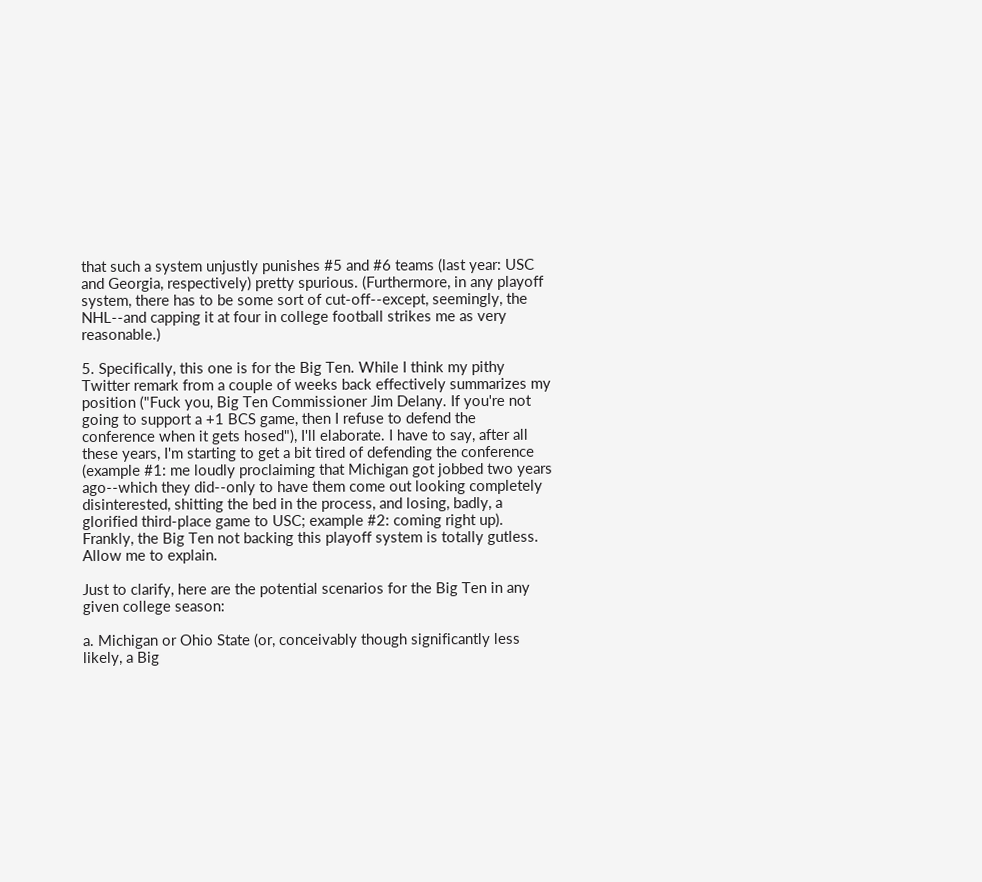that such a system unjustly punishes #5 and #6 teams (last year: USC and Georgia, respectively) pretty spurious. (Furthermore, in any playoff system, there has to be some sort of cut-off--except, seemingly, the NHL--and capping it at four in college football strikes me as very reasonable.)

5. Specifically, this one is for the Big Ten. While I think my pithy Twitter remark from a couple of weeks back effectively summarizes my position ("Fuck you, Big Ten Commissioner Jim Delany. If you're not going to support a +1 BCS game, then I refuse to defend the conference when it gets hosed"), I'll elaborate. I have to say, after all these years, I'm starting to get a bit tired of defending the conference (example #1: me loudly proclaiming that Michigan got jobbed two years ago--which they did--only to have them come out looking completely disinterested, shitting the bed in the process, and losing, badly, a glorified third-place game to USC; example #2: coming right up). Frankly, the Big Ten not backing this playoff system is totally gutless. Allow me to explain.

Just to clarify, here are the potential scenarios for the Big Ten in any given college season:

a. Michigan or Ohio State (or, conceivably though significantly less likely, a Big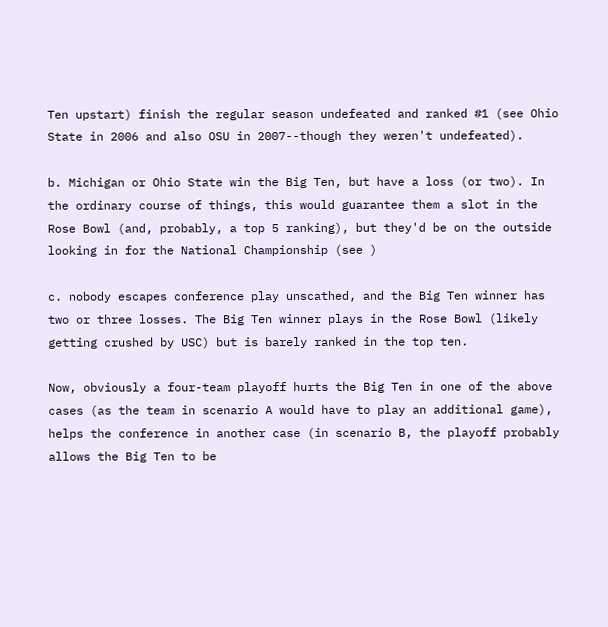Ten upstart) finish the regular season undefeated and ranked #1 (see Ohio State in 2006 and also OSU in 2007--though they weren't undefeated).

b. Michigan or Ohio State win the Big Ten, but have a loss (or two). In the ordinary course of things, this would guarantee them a slot in the Rose Bowl (and, probably, a top 5 ranking), but they'd be on the outside looking in for the National Championship (see )

c. nobody escapes conference play unscathed, and the Big Ten winner has two or three losses. The Big Ten winner plays in the Rose Bowl (likely getting crushed by USC) but is barely ranked in the top ten.

Now, obviously a four-team playoff hurts the Big Ten in one of the above cases (as the team in scenario A would have to play an additional game), helps the conference in another case (in scenario B, the playoff probably allows the Big Ten to be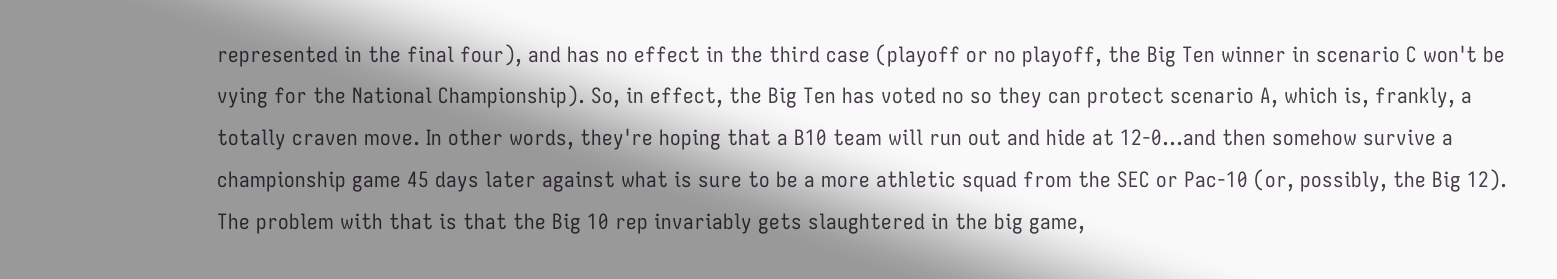represented in the final four), and has no effect in the third case (playoff or no playoff, the Big Ten winner in scenario C won't be vying for the National Championship). So, in effect, the Big Ten has voted no so they can protect scenario A, which is, frankly, a totally craven move. In other words, they're hoping that a B10 team will run out and hide at 12-0...and then somehow survive a championship game 45 days later against what is sure to be a more athletic squad from the SEC or Pac-10 (or, possibly, the Big 12). The problem with that is that the Big 10 rep invariably gets slaughtered in the big game,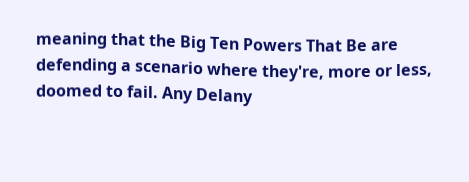meaning that the Big Ten Powers That Be are defending a scenario where they're, more or less, doomed to fail. Any Delany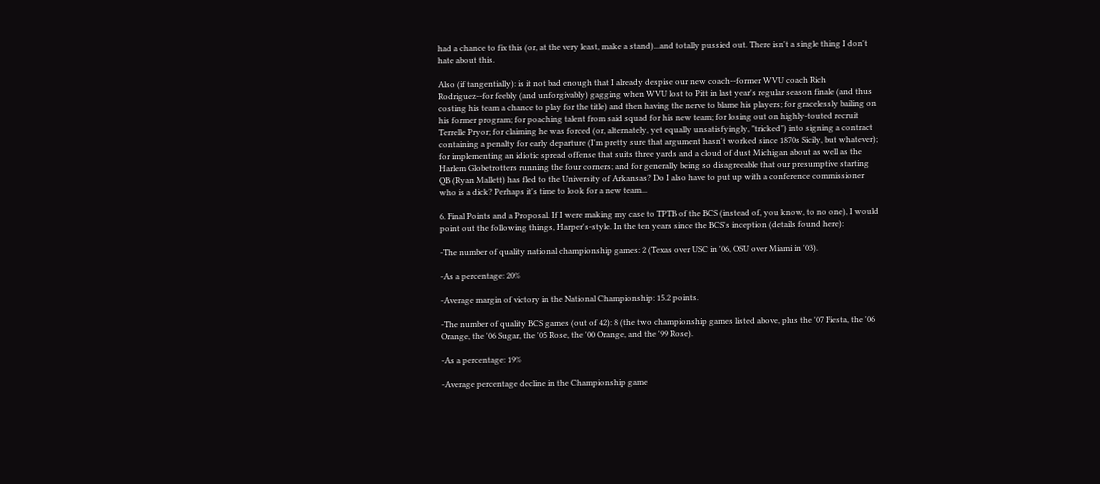had a chance to fix this (or, at the very least, make a stand)...and totally pussied out. There isn't a single thing I don't hate about this.

Also (if tangentially): is it not bad enough that I already despise our new coach--former WVU coach Rich Rodriguez--for feebly (and unforgivably) gagging when WVU lost to Pitt in last year's regular season finale (and thus costing his team a chance to play for the title) and then having the nerve to blame his players; for gracelessly bailing on his former program; for poaching talent from said squad for his new team; for losing out on highly-touted recruit Terrelle Pryor; for claiming he was forced (or, alternately, yet equally unsatisfyingly, "tricked") into signing a contract containing a penalty for early departure (I'm pretty sure that argument hasn't worked since 1870s Sicily, but whatever); for implementing an idiotic spread offense that suits three yards and a cloud of dust Michigan about as well as the Harlem Globetrotters running the four corners; and for generally being so disagreeable that our presumptive starting QB (Ryan Mallett) has fled to the University of Arkansas? Do I also have to put up with a conference commissioner who is a dick? Perhaps it's time to look for a new team...

6. Final Points and a Proposal. If I were making my case to TPTB of the BCS (instead of, you know, to no one), I would point out the following things, Harper's-style. In the ten years since the BCS's inception (details found here):

-The number of quality national championship games: 2 (Texas over USC in '06, OSU over Miami in '03).

-As a percentage: 20%

-Average margin of victory in the National Championship: 15.2 points.

-The number of quality BCS games (out of 42): 8 (the two championship games listed above, plus the '07 Fiesta, the '06 Orange, the '06 Sugar, the '05 Rose, the '00 Orange, and the '99 Rose).

-As a percentage: 19%

-Average percentage decline in the Championship game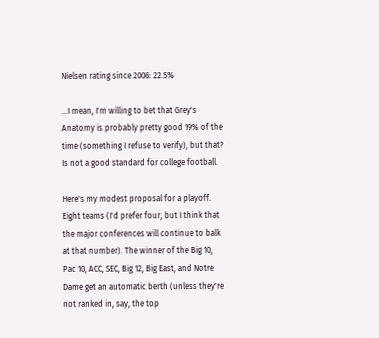Nielsen rating since 2006: 22.5%

...I mean, I'm willing to bet that Grey's Anatomy is probably pretty good 19% of the time (something I refuse to verify), but that? Is not a good standard for college football.

Here's my modest proposal for a playoff. Eight teams (I'd prefer four, but I think that the major conferences will continue to balk at that number). The winner of the Big 10, Pac 10, ACC, SEC, Big 12, Big East, and Notre Dame get an automatic berth (unless they're not ranked in, say, the top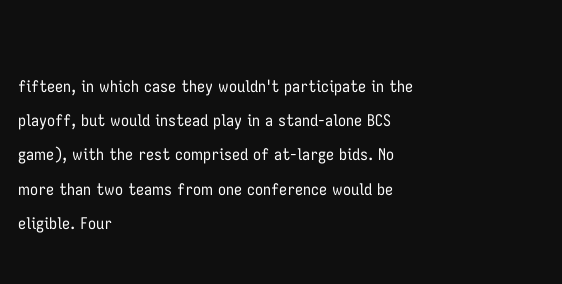fifteen, in which case they wouldn't participate in the playoff, but would instead play in a stand-alone BCS game), with the rest comprised of at-large bids. No more than two teams from one conference would be eligible. Four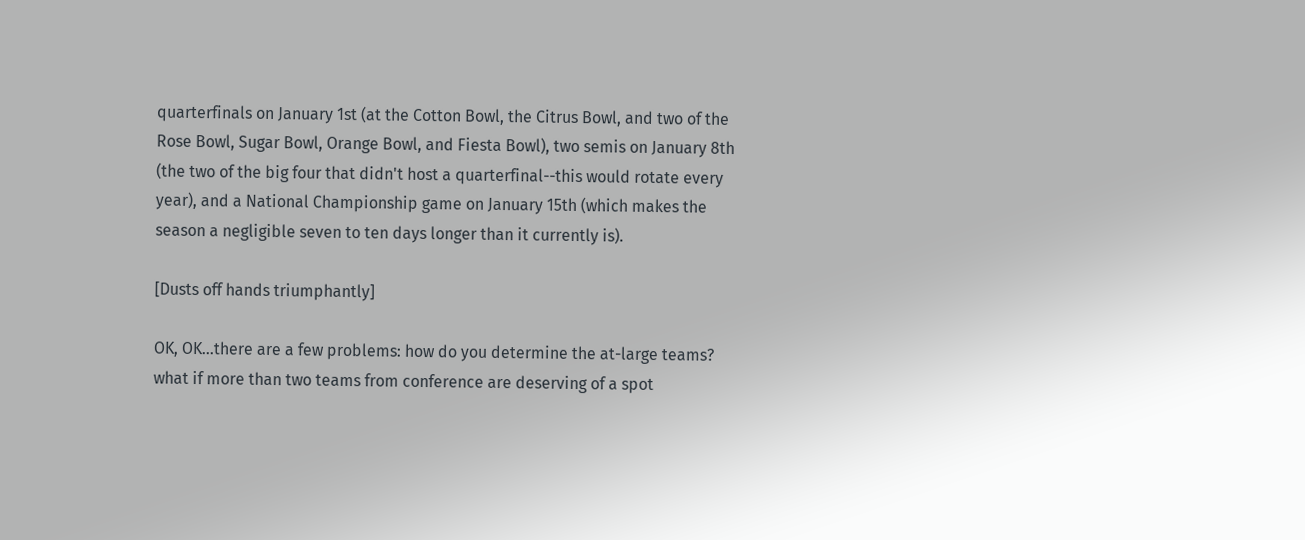quarterfinals on January 1st (at the Cotton Bowl, the Citrus Bowl, and two of the Rose Bowl, Sugar Bowl, Orange Bowl, and Fiesta Bowl), two semis on January 8th (the two of the big four that didn't host a quarterfinal--this would rotate every year), and a National Championship game on January 15th (which makes the season a negligible seven to ten days longer than it currently is).

[Dusts off hands triumphantly]

OK, OK...there are a few problems: how do you determine the at-large teams? what if more than two teams from conference are deserving of a spot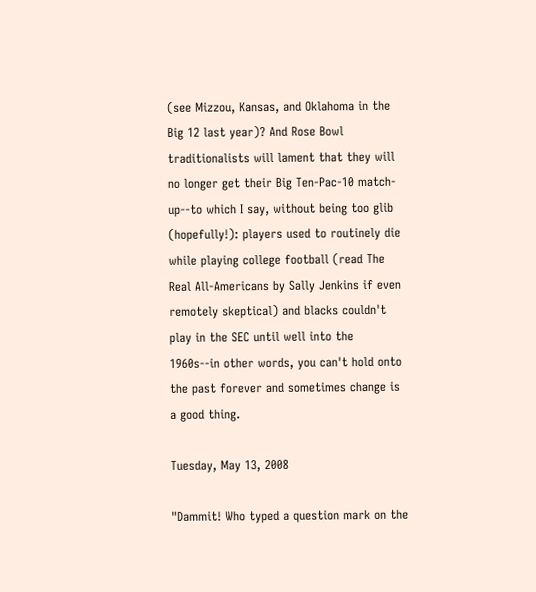(see Mizzou, Kansas, and Oklahoma in the Big 12 last year)? And Rose Bowl traditionalists will lament that they will no longer get their Big Ten-Pac-10 match-up--to which I say, without being too glib (hopefully!): players used to routinely die while playing college football (read The Real All-Americans by Sally Jenkins if even remotely skeptical) and blacks couldn't play in the SEC until well into the 1960s--in other words, you can't hold onto the past forever and sometimes change is a good thing.

Tuesday, May 13, 2008

"Dammit! Who typed a question mark on the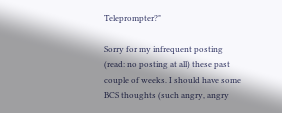Teleprompter?"

Sorry for my infrequent posting (read: no posting at all) these past couple of weeks. I should have some BCS thoughts (such angry, angry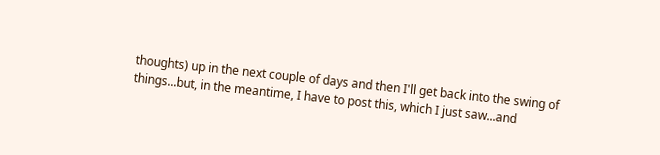thoughts) up in the next couple of days and then I'll get back into the swing of things...but, in the meantime, I have to post this, which I just saw...and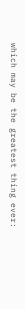which may be the greatest thing ever: